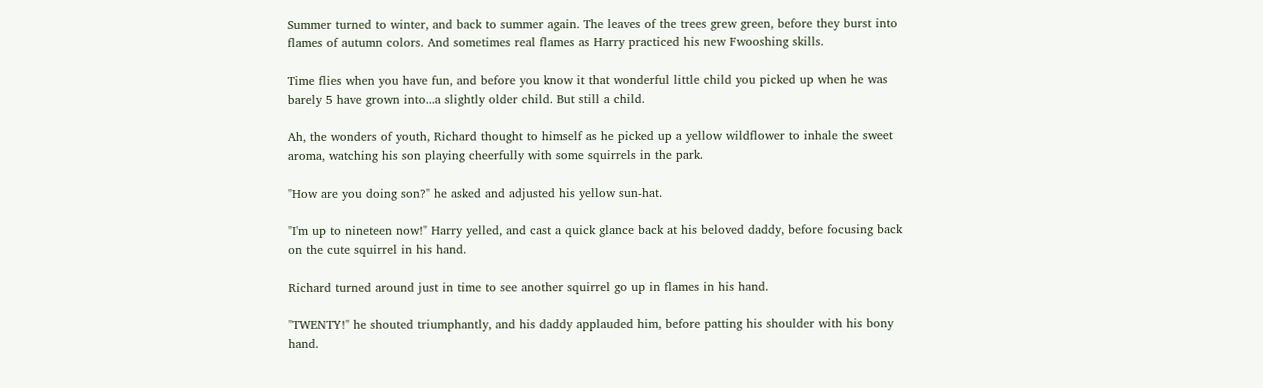Summer turned to winter, and back to summer again. The leaves of the trees grew green, before they burst into flames of autumn colors. And sometimes real flames as Harry practiced his new Fwooshing skills.

Time flies when you have fun, and before you know it that wonderful little child you picked up when he was barely 5 have grown into...a slightly older child. But still a child.

Ah, the wonders of youth, Richard thought to himself as he picked up a yellow wildflower to inhale the sweet aroma, watching his son playing cheerfully with some squirrels in the park.

"How are you doing son?" he asked and adjusted his yellow sun-hat.

"I'm up to nineteen now!" Harry yelled, and cast a quick glance back at his beloved daddy, before focusing back on the cute squirrel in his hand.

Richard turned around just in time to see another squirrel go up in flames in his hand.

"TWENTY!" he shouted triumphantly, and his daddy applauded him, before patting his shoulder with his bony hand.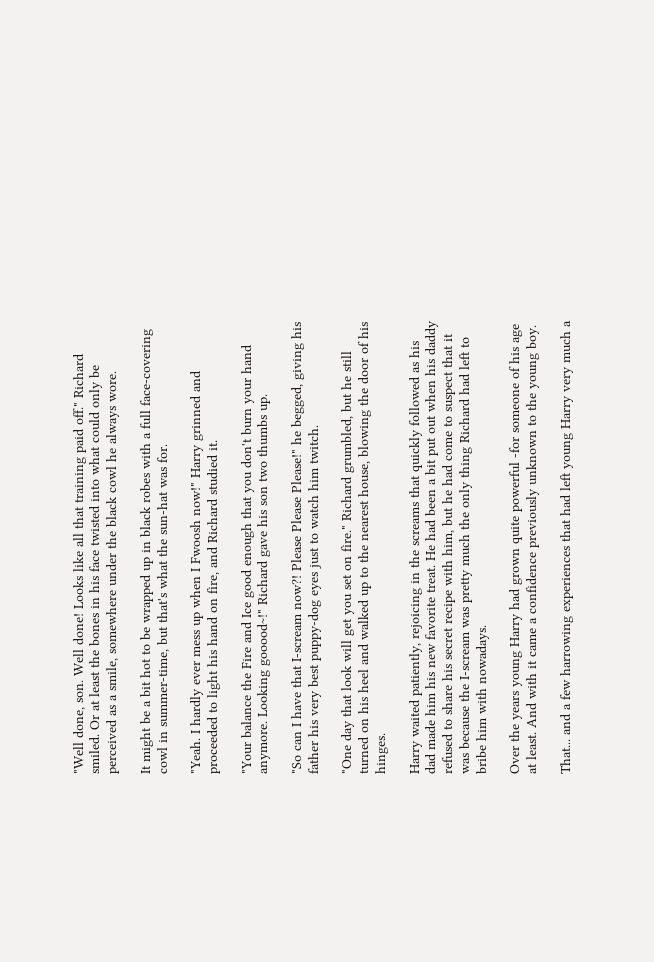"Well done, son. Well done! Looks like all that training paid off." Richard smiled. Or at least the bones in his face twisted into what could only be perceived as a smile, somewhere under the black cowl he always wore.

It might be a bit hot to be wrapped up in black robes with a full face-covering cowl in summer-time, but that's what the sun-hat was for.

"Yeah. I hardly ever mess up when I Fwoosh now!" Harry grinned and proceeded to light his hand on fire, and Richard studied it.

"Your balance the Fire and Ice good enough that you don't burn your hand anymore. Looking gooood~!" Richard gave his son two thumbs up.

"So can I have that I-scream now?! Please Please Please!" he begged, giving his father his very best puppy-dog eyes just to watch him twitch.

"One day that look will get you set on fire." Richard grumbled, but he still turned on his heel and walked up to the nearest house, blowing the door of his hinges.

Harry waited patiently, rejoicing in the screams that quickly followed as his dad made him his new favorite treat. He had been a bit put out when his daddy refused to share his secret recipe with him, but he had come to suspect that it was because the I-scream was pretty much the only thing Richard had left to bribe him with nowadays.

Over the years young Harry had grown quite powerful -for someone of his age at least. And with it came a confidence previously unknown to the young boy.

That... and a few harrowing experiences that had left young Harry very much a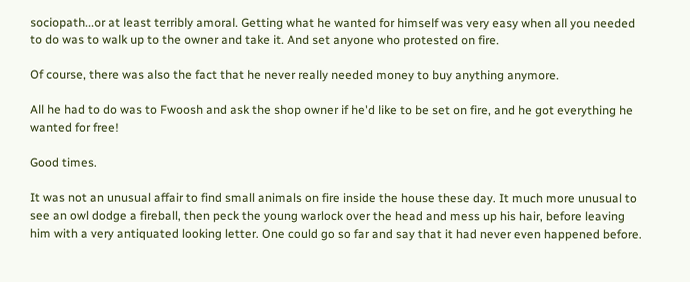sociopath...or at least terribly amoral. Getting what he wanted for himself was very easy when all you needed to do was to walk up to the owner and take it. And set anyone who protested on fire.

Of course, there was also the fact that he never really needed money to buy anything anymore.

All he had to do was to Fwoosh and ask the shop owner if he'd like to be set on fire, and he got everything he wanted for free!

Good times.

It was not an unusual affair to find small animals on fire inside the house these day. It much more unusual to see an owl dodge a fireball, then peck the young warlock over the head and mess up his hair, before leaving him with a very antiquated looking letter. One could go so far and say that it had never even happened before.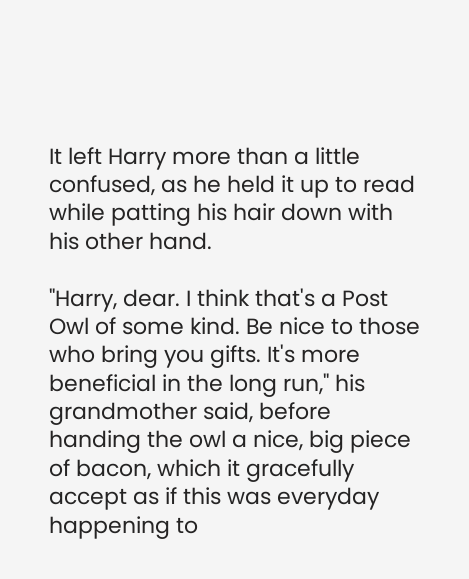It left Harry more than a little confused, as he held it up to read while patting his hair down with his other hand.

"Harry, dear. I think that's a Post Owl of some kind. Be nice to those who bring you gifts. It's more beneficial in the long run," his grandmother said, before handing the owl a nice, big piece of bacon, which it gracefully accept as if this was everyday happening to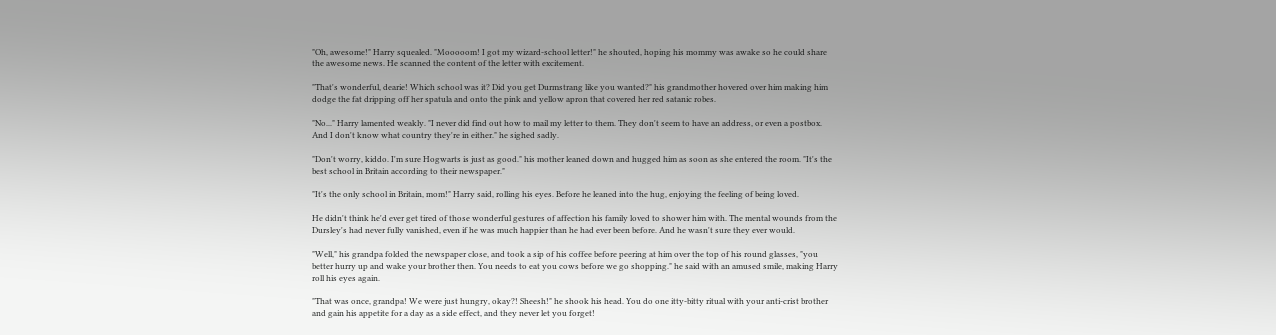"Oh, awesome!" Harry squealed. "Mooooom! I got my wizard-school letter!" he shouted, hoping his mommy was awake so he could share the awesome news. He scanned the content of the letter with excitement.

"That's wonderful, dearie! Which school was it? Did you get Durmstrang like you wanted?" his grandmother hovered over him making him dodge the fat dripping off her spatula and onto the pink and yellow apron that covered her red satanic robes.

"No..." Harry lamented weakly. "I never did find out how to mail my letter to them. They don't seem to have an address, or even a postbox. And I don't know what country they're in either." he sighed sadly.

"Don't worry, kiddo. I'm sure Hogwarts is just as good." his mother leaned down and hugged him as soon as she entered the room. "It's the best school in Britain according to their newspaper."

"It's the only school in Britain, mom!" Harry said, rolling his eyes. Before he leaned into the hug, enjoying the feeling of being loved.

He didn't think he'd ever get tired of those wonderful gestures of affection his family loved to shower him with. The mental wounds from the Dursley's had never fully vanished, even if he was much happier than he had ever been before. And he wasn't sure they ever would.

"Well," his grandpa folded the newspaper close, and took a sip of his coffee before peering at him over the top of his round glasses, "you better hurry up and wake your brother then. You needs to eat you cows before we go shopping." he said with an amused smile, making Harry roll his eyes again.

"That was once, grandpa! We were just hungry, okay?! Sheesh!" he shook his head. You do one itty-bitty ritual with your anti-crist brother and gain his appetite for a day as a side effect, and they never let you forget!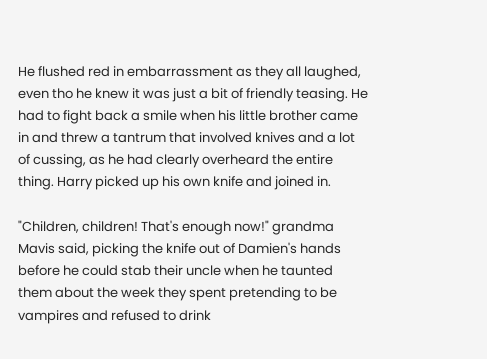He flushed red in embarrassment as they all laughed, even tho he knew it was just a bit of friendly teasing. He had to fight back a smile when his little brother came in and threw a tantrum that involved knives and a lot of cussing, as he had clearly overheard the entire thing. Harry picked up his own knife and joined in.

"Children, children! That's enough now!" grandma Mavis said, picking the knife out of Damien's hands before he could stab their uncle when he taunted them about the week they spent pretending to be vampires and refused to drink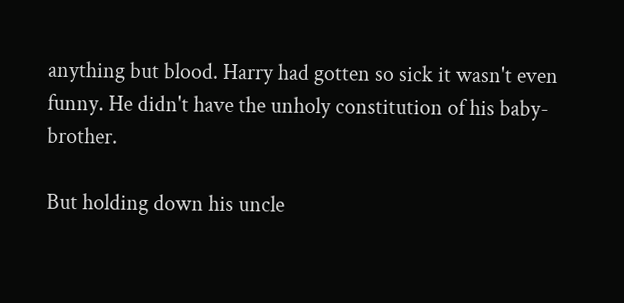anything but blood. Harry had gotten so sick it wasn't even funny. He didn't have the unholy constitution of his baby-brother.

But holding down his uncle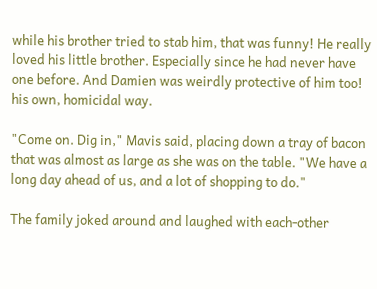while his brother tried to stab him, that was funny! He really loved his little brother. Especially since he had never have one before. And Damien was weirdly protective of him too! his own, homicidal way.

"Come on. Dig in," Mavis said, placing down a tray of bacon that was almost as large as she was on the table. "We have a long day ahead of us, and a lot of shopping to do."

The family joked around and laughed with each-other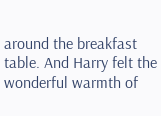around the breakfast table. And Harry felt the wonderful warmth of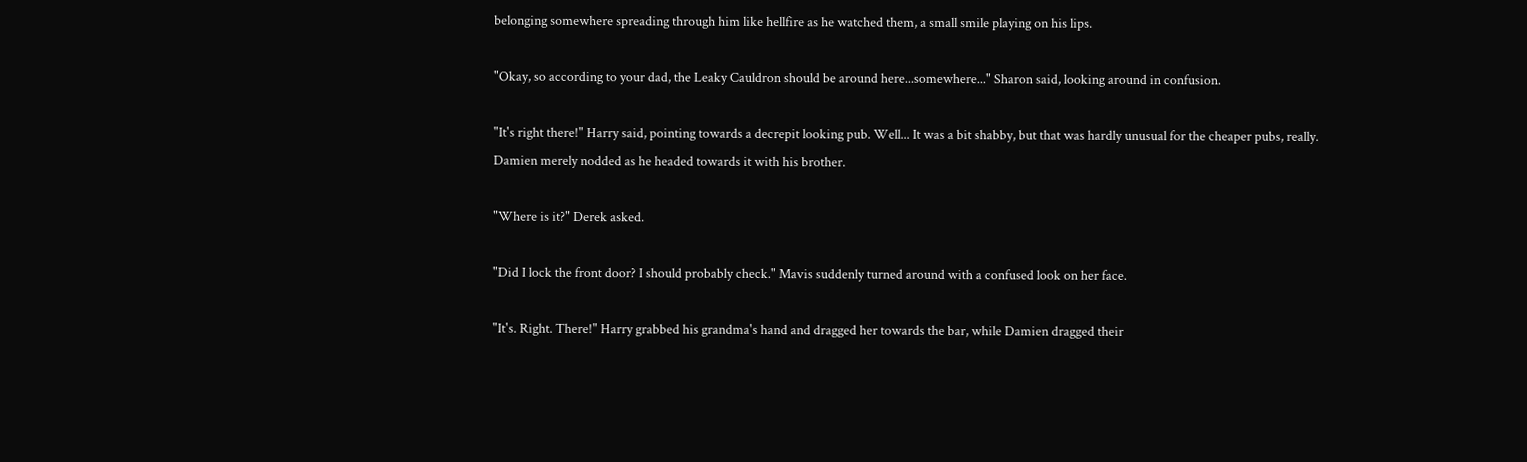belonging somewhere spreading through him like hellfire as he watched them, a small smile playing on his lips.

"Okay, so according to your dad, the Leaky Cauldron should be around here...somewhere..." Sharon said, looking around in confusion.

"It's right there!" Harry said, pointing towards a decrepit looking pub. Well... It was a bit shabby, but that was hardly unusual for the cheaper pubs, really. Damien merely nodded as he headed towards it with his brother.

"Where is it?" Derek asked.

"Did I lock the front door? I should probably check." Mavis suddenly turned around with a confused look on her face.

"It's. Right. There!" Harry grabbed his grandma's hand and dragged her towards the bar, while Damien dragged their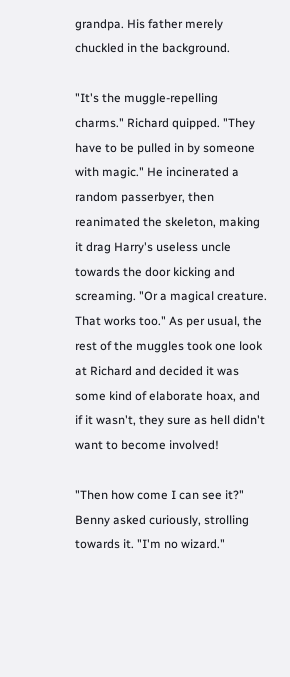grandpa. His father merely chuckled in the background.

"It's the muggle-repelling charms." Richard quipped. "They have to be pulled in by someone with magic." He incinerated a random passerbyer, then reanimated the skeleton, making it drag Harry's useless uncle towards the door kicking and screaming. "Or a magical creature. That works too." As per usual, the rest of the muggles took one look at Richard and decided it was some kind of elaborate hoax, and if it wasn't, they sure as hell didn't want to become involved!

"Then how come I can see it?" Benny asked curiously, strolling towards it. "I'm no wizard."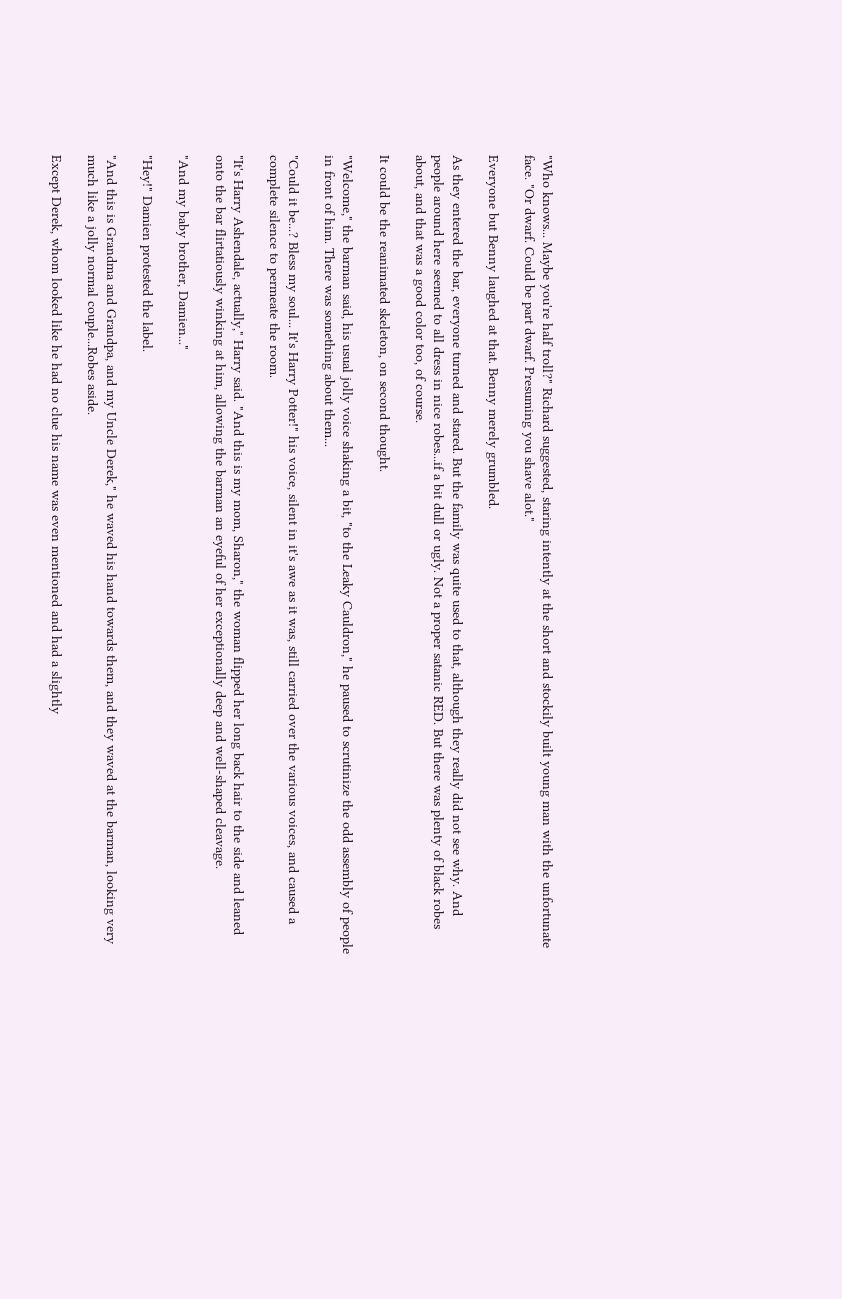"Who knows... Maybe you're half troll?" Richard suggested, staring intently at the short and stockily built young man with the unfortunate face. "Or dwarf. Could be part dwarf. Presuming you shave alot."

Everyone but Benny laughed at that. Benny merely grumbled.

As they entered the bar, everyone turned and stared. But the family was quite used to that, although they really did not see why. And people around here seemed to all dress in nice robes...if a bit dull or ugly. Not a proper satanic RED. But there was plenty of black robes about, and that was a good color too, of course.

It could be the reanimated skeleton, on second thought.

"Welcome," the barman said, his usual jolly voice shaking a bit, "to the Leaky Cauldron," he paused to scrutinize the odd assembly of people in front of him. There was something about them...

"Could it be...? Bless my soul... It's Harry Potter!" his voice, silent in it's awe as it was, still carried over the various voices, and caused a complete silence to permeate the room.

"It's Harry Ashendale, actually," Harry said. "And this is my mom, Sharon," the woman flipped her long back hair to the side and leaned onto the bar flirtatiously winking at him, allowing the barman an eyeful of her exceptionally deep and well-shaped cleavage.

"And my baby brother, Damien..."

"Hey!" Damien protested the label.

"And this is Grandma and Grandpa, and my Uncle Derek," he waved his hand towards them, and they waved at the barman, looking very much like a jolly normal couple...Robes aside.

Except Derek, whom looked like he had no clue his name was even mentioned and had a slightly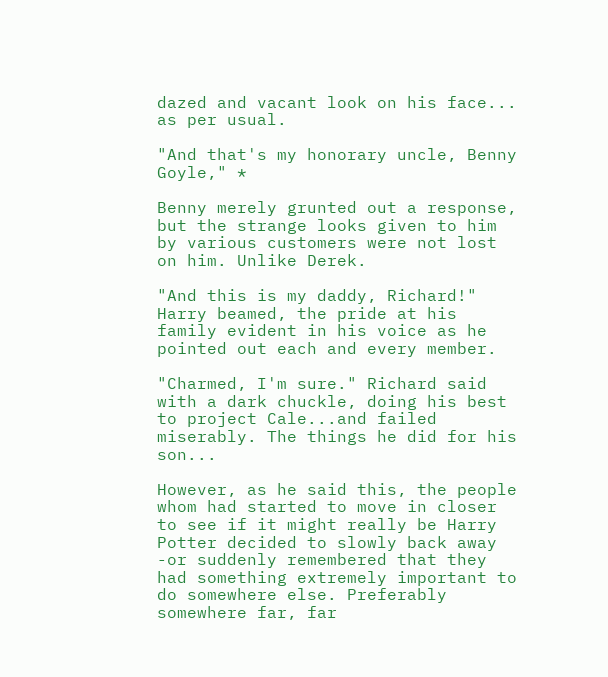dazed and vacant look on his face... as per usual.

"And that's my honorary uncle, Benny Goyle," *

Benny merely grunted out a response, but the strange looks given to him by various customers were not lost on him. Unlike Derek.

"And this is my daddy, Richard!" Harry beamed, the pride at his family evident in his voice as he pointed out each and every member.

"Charmed, I'm sure." Richard said with a dark chuckle, doing his best to project Cale...and failed miserably. The things he did for his son...

However, as he said this, the people whom had started to move in closer to see if it might really be Harry Potter decided to slowly back away -or suddenly remembered that they had something extremely important to do somewhere else. Preferably somewhere far, far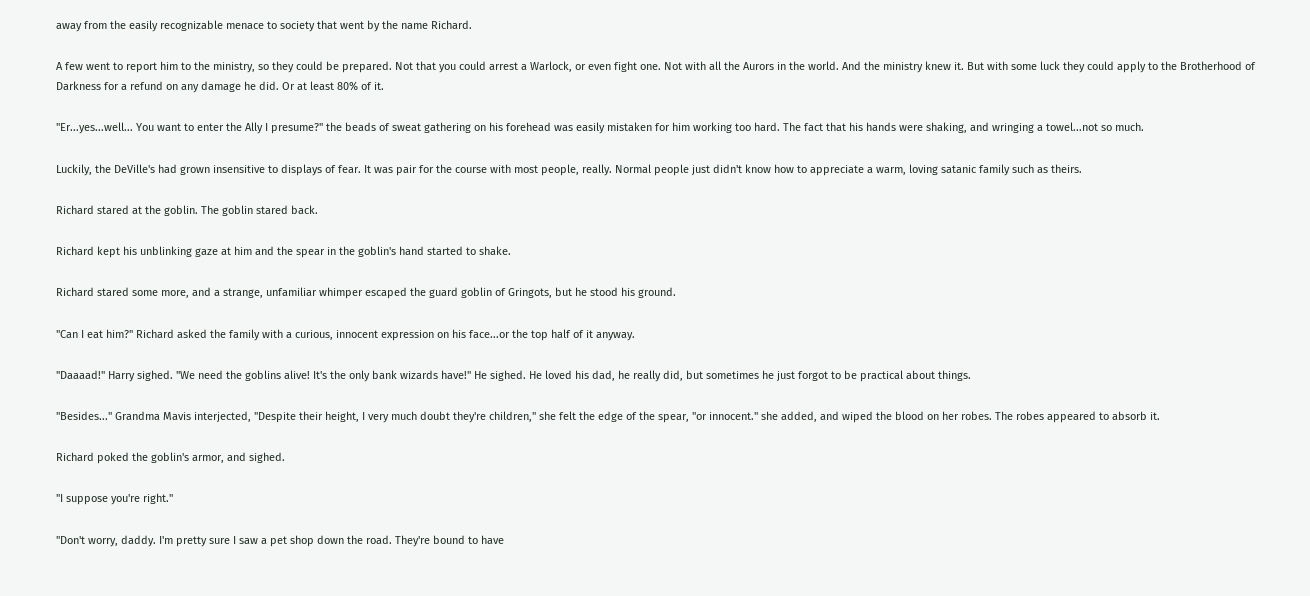away from the easily recognizable menace to society that went by the name Richard.

A few went to report him to the ministry, so they could be prepared. Not that you could arrest a Warlock, or even fight one. Not with all the Aurors in the world. And the ministry knew it. But with some luck they could apply to the Brotherhood of Darkness for a refund on any damage he did. Or at least 80% of it.

"Er...yes...well... You want to enter the Ally I presume?" the beads of sweat gathering on his forehead was easily mistaken for him working too hard. The fact that his hands were shaking, and wringing a towel...not so much.

Luckily, the DeVille's had grown insensitive to displays of fear. It was pair for the course with most people, really. Normal people just didn't know how to appreciate a warm, loving satanic family such as theirs.

Richard stared at the goblin. The goblin stared back.

Richard kept his unblinking gaze at him and the spear in the goblin's hand started to shake.

Richard stared some more, and a strange, unfamiliar whimper escaped the guard goblin of Gringots, but he stood his ground.

"Can I eat him?" Richard asked the family with a curious, innocent expression on his face...or the top half of it anyway.

"Daaaad!" Harry sighed. "We need the goblins alive! It's the only bank wizards have!" He sighed. He loved his dad, he really did, but sometimes he just forgot to be practical about things.

"Besides..." Grandma Mavis interjected, "Despite their height, I very much doubt they're children," she felt the edge of the spear, "or innocent." she added, and wiped the blood on her robes. The robes appeared to absorb it.

Richard poked the goblin's armor, and sighed.

"I suppose you're right."

"Don't worry, daddy. I'm pretty sure I saw a pet shop down the road. They're bound to have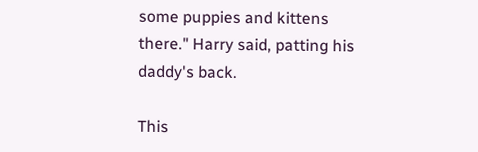some puppies and kittens there." Harry said, patting his daddy's back.

This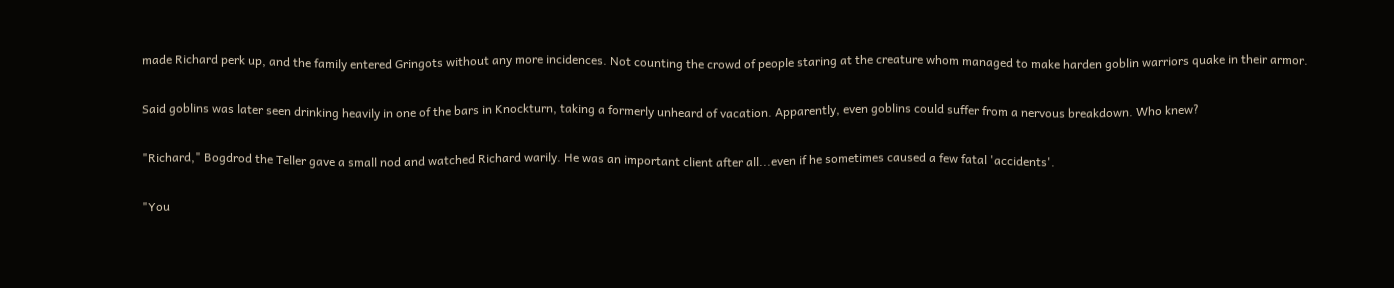made Richard perk up, and the family entered Gringots without any more incidences. Not counting the crowd of people staring at the creature whom managed to make harden goblin warriors quake in their armor.

Said goblins was later seen drinking heavily in one of the bars in Knockturn, taking a formerly unheard of vacation. Apparently, even goblins could suffer from a nervous breakdown. Who knew?

"Richard," Bogdrod the Teller gave a small nod and watched Richard warily. He was an important client after all...even if he sometimes caused a few fatal 'accidents'.

"You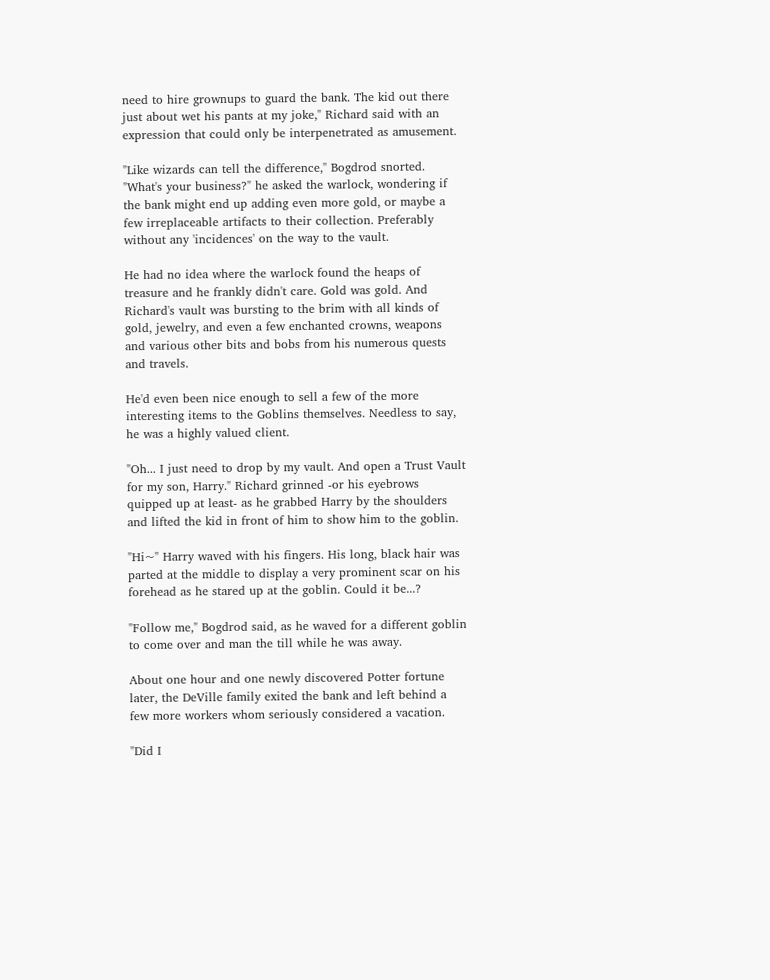need to hire grownups to guard the bank. The kid out there just about wet his pants at my joke," Richard said with an expression that could only be interpenetrated as amusement.

"Like wizards can tell the difference," Bogdrod snorted. "What's your business?" he asked the warlock, wondering if the bank might end up adding even more gold, or maybe a few irreplaceable artifacts to their collection. Preferably without any 'incidences' on the way to the vault.

He had no idea where the warlock found the heaps of treasure and he frankly didn't care. Gold was gold. And Richard's vault was bursting to the brim with all kinds of gold, jewelry, and even a few enchanted crowns, weapons and various other bits and bobs from his numerous quests and travels.

He'd even been nice enough to sell a few of the more interesting items to the Goblins themselves. Needless to say, he was a highly valued client.

"Oh... I just need to drop by my vault. And open a Trust Vault for my son, Harry." Richard grinned -or his eyebrows quipped up at least- as he grabbed Harry by the shoulders and lifted the kid in front of him to show him to the goblin.

"Hi~" Harry waved with his fingers. His long, black hair was parted at the middle to display a very prominent scar on his forehead as he stared up at the goblin. Could it be...?

"Follow me," Bogdrod said, as he waved for a different goblin to come over and man the till while he was away.

About one hour and one newly discovered Potter fortune later, the DeVille family exited the bank and left behind a few more workers whom seriously considered a vacation.

"Did I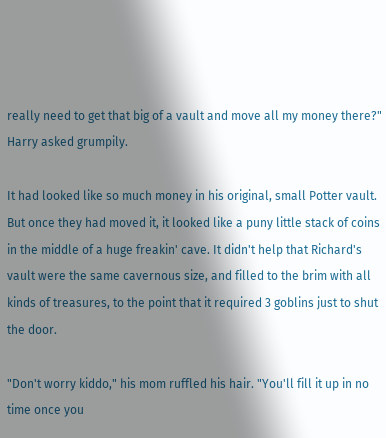really need to get that big of a vault and move all my money there?" Harry asked grumpily.

It had looked like so much money in his original, small Potter vault. But once they had moved it, it looked like a puny little stack of coins in the middle of a huge freakin' cave. It didn't help that Richard's vault were the same cavernous size, and filled to the brim with all kinds of treasures, to the point that it required 3 goblins just to shut the door.

"Don't worry kiddo," his mom ruffled his hair. "You'll fill it up in no time once you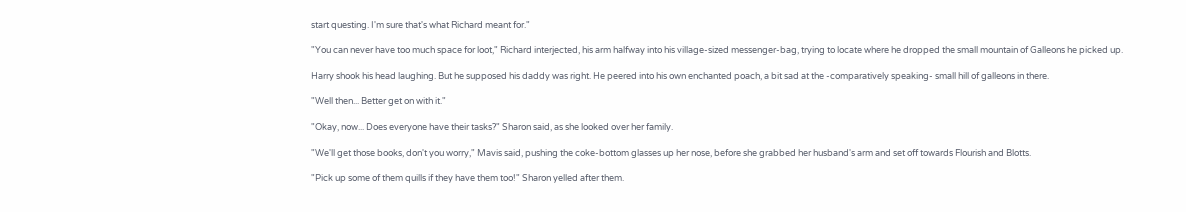start questing. I'm sure that's what Richard meant for."

"You can never have too much space for loot," Richard interjected, his arm halfway into his village-sized messenger-bag, trying to locate where he dropped the small mountain of Galleons he picked up.

Harry shook his head laughing. But he supposed his daddy was right. He peered into his own enchanted poach, a bit sad at the -comparatively speaking- small hill of galleons in there.

"Well then... Better get on with it."

"Okay, now... Does everyone have their tasks?" Sharon said, as she looked over her family.

"We'll get those books, don't you worry," Mavis said, pushing the coke-bottom glasses up her nose, before she grabbed her husband's arm and set off towards Flourish and Blotts.

"Pick up some of them quills if they have them too!" Sharon yelled after them.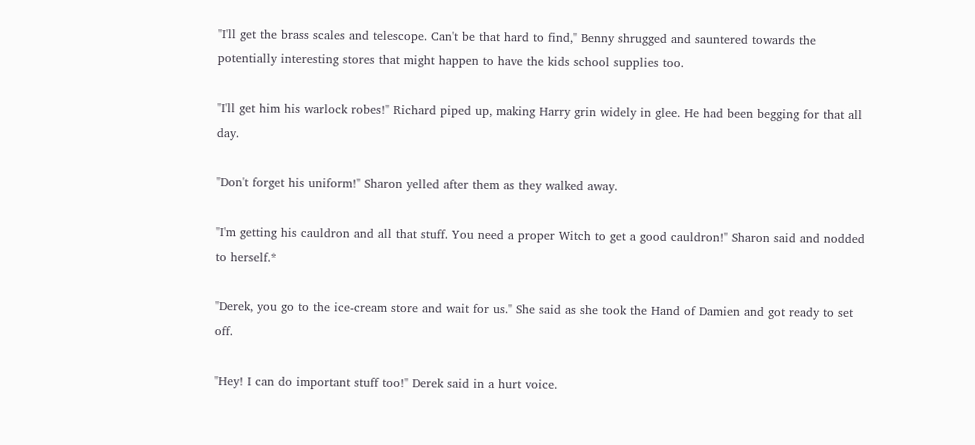"I'll get the brass scales and telescope. Can't be that hard to find," Benny shrugged and sauntered towards the potentially interesting stores that might happen to have the kids school supplies too.

"I'll get him his warlock robes!" Richard piped up, making Harry grin widely in glee. He had been begging for that all day.

"Don't forget his uniform!" Sharon yelled after them as they walked away.

"I'm getting his cauldron and all that stuff. You need a proper Witch to get a good cauldron!" Sharon said and nodded to herself.*

"Derek, you go to the ice-cream store and wait for us." She said as she took the Hand of Damien and got ready to set off.

"Hey! I can do important stuff too!" Derek said in a hurt voice.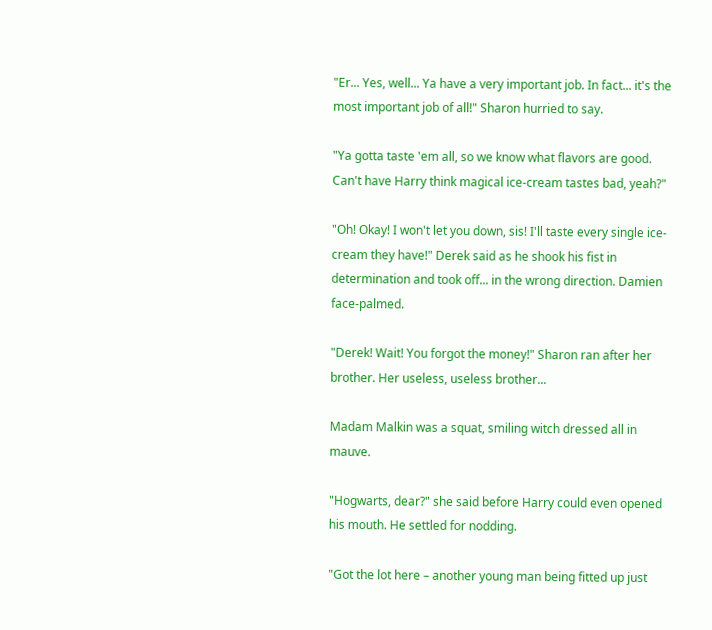"Er... Yes, well... Ya have a very important job. In fact... it's the most important job of all!" Sharon hurried to say.

"Ya gotta taste 'em all, so we know what flavors are good. Can't have Harry think magical ice-cream tastes bad, yeah?"

"Oh! Okay! I won't let you down, sis! I'll taste every single ice-cream they have!" Derek said as he shook his fist in determination and took off... in the wrong direction. Damien face-palmed.

"Derek! Wait! You forgot the money!" Sharon ran after her brother. Her useless, useless brother...

Madam Malkin was a squat, smiling witch dressed all in mauve.

"Hogwarts, dear?" she said before Harry could even opened his mouth. He settled for nodding.

"Got the lot here – another young man being fitted up just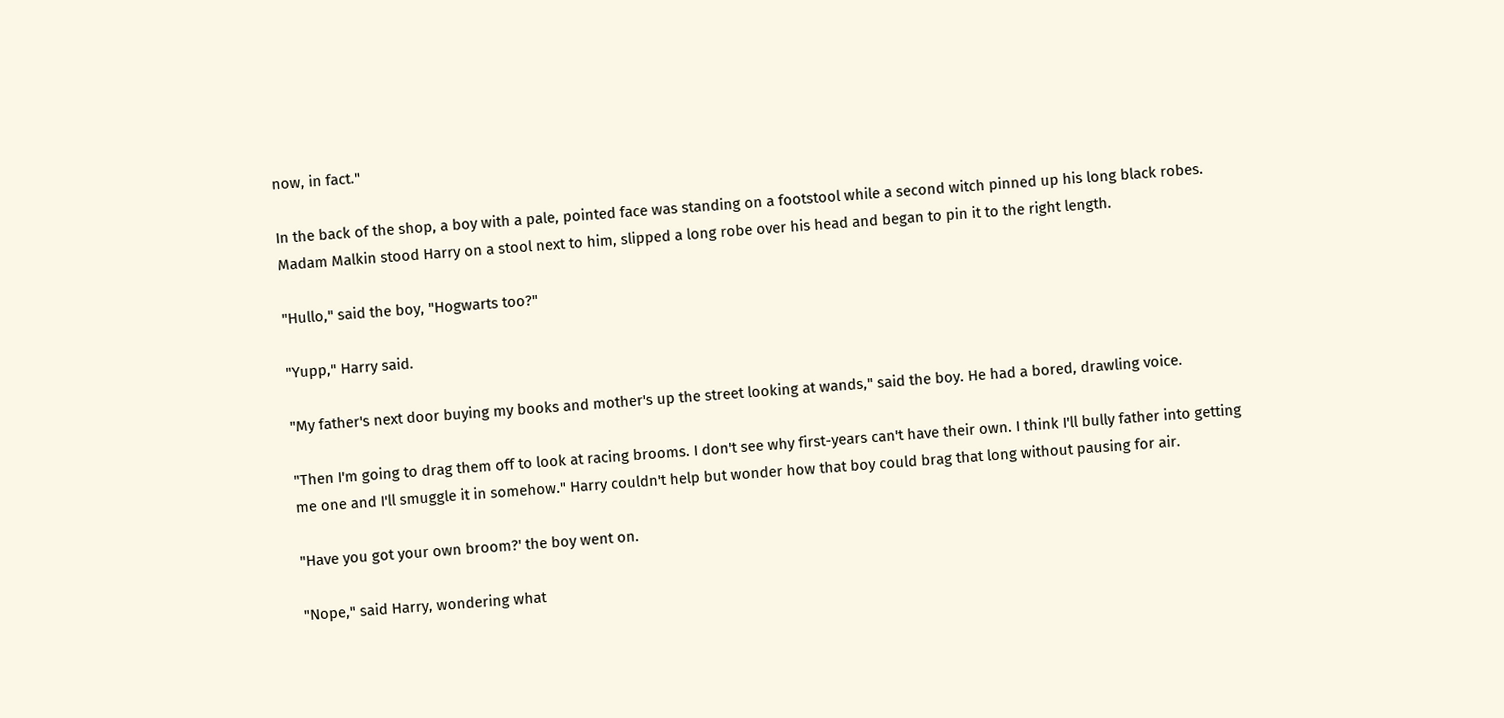now, in fact."

In the back of the shop, a boy with a pale, pointed face was standing on a footstool while a second witch pinned up his long black robes. Madam Malkin stood Harry on a stool next to him, slipped a long robe over his head and began to pin it to the right length.

"Hullo," said the boy, "Hogwarts too?"

"Yupp," Harry said.

"My father's next door buying my books and mother's up the street looking at wands," said the boy. He had a bored, drawling voice.

"Then I'm going to drag them off to look at racing brooms. I don't see why first-years can't have their own. I think I'll bully father into getting me one and I'll smuggle it in somehow." Harry couldn't help but wonder how that boy could brag that long without pausing for air.

"Have you got your own broom?' the boy went on.

"Nope," said Harry, wondering what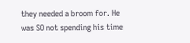they needed a broom for. He was SO not spending his time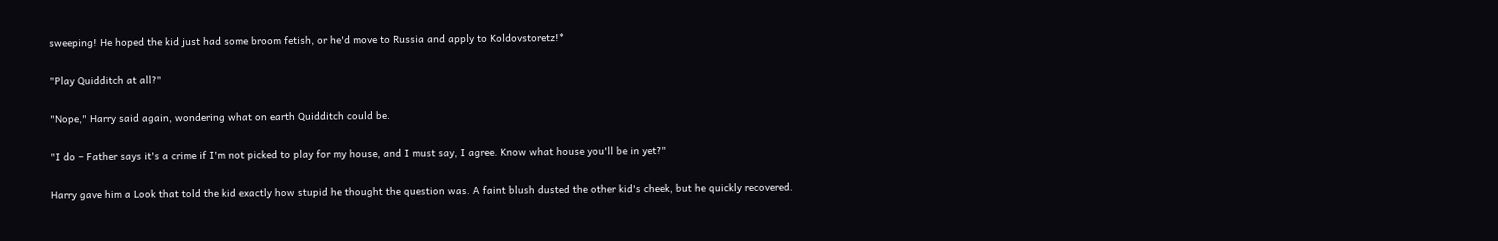sweeping! He hoped the kid just had some broom fetish, or he'd move to Russia and apply to Koldovstoretz!*

"Play Quidditch at all?"

"Nope," Harry said again, wondering what on earth Quidditch could be.

"I do – Father says it's a crime if I'm not picked to play for my house, and I must say, I agree. Know what house you'll be in yet?"

Harry gave him a Look that told the kid exactly how stupid he thought the question was. A faint blush dusted the other kid's cheek, but he quickly recovered.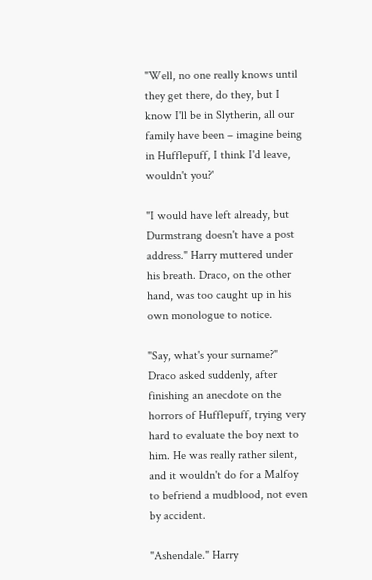"Well, no one really knows until they get there, do they, but I know I'll be in Slytherin, all our family have been – imagine being in Hufflepuff, I think I'd leave, wouldn't you?'

"I would have left already, but Durmstrang doesn't have a post address." Harry muttered under his breath. Draco, on the other hand, was too caught up in his own monologue to notice.

"Say, what's your surname?" Draco asked suddenly, after finishing an anecdote on the horrors of Hufflepuff, trying very hard to evaluate the boy next to him. He was really rather silent, and it wouldn't do for a Malfoy to befriend a mudblood, not even by accident.

"Ashendale." Harry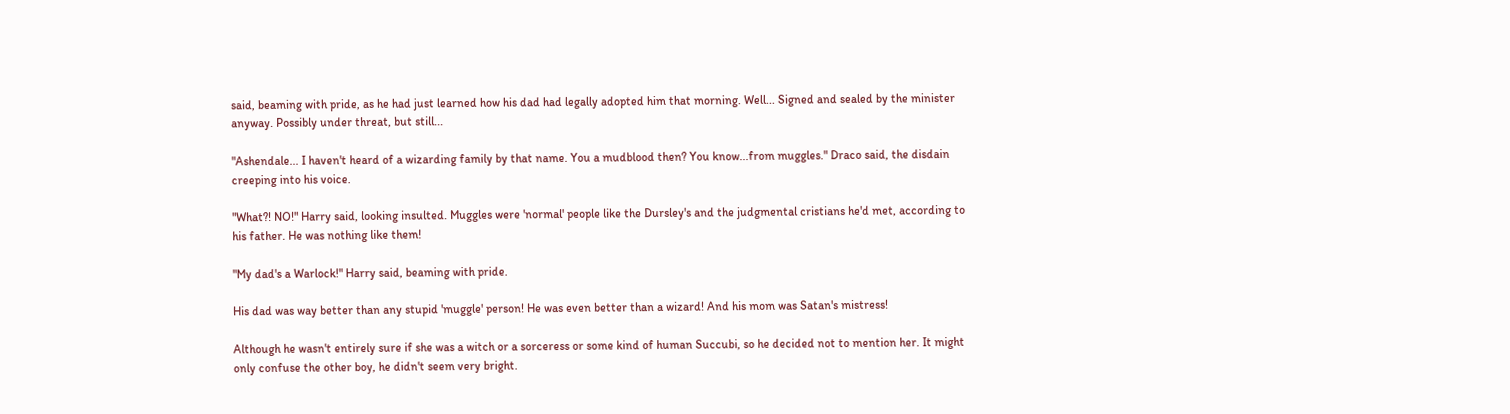said, beaming with pride, as he had just learned how his dad had legally adopted him that morning. Well... Signed and sealed by the minister anyway. Possibly under threat, but still...

"Ashendale... I haven't heard of a wizarding family by that name. You a mudblood then? You know...from muggles." Draco said, the disdain creeping into his voice.

"What?! NO!" Harry said, looking insulted. Muggles were 'normal' people like the Dursley's and the judgmental cristians he'd met, according to his father. He was nothing like them!

"My dad's a Warlock!" Harry said, beaming with pride.

His dad was way better than any stupid 'muggle' person! He was even better than a wizard! And his mom was Satan's mistress!

Although he wasn't entirely sure if she was a witch or a sorceress or some kind of human Succubi, so he decided not to mention her. It might only confuse the other boy, he didn't seem very bright.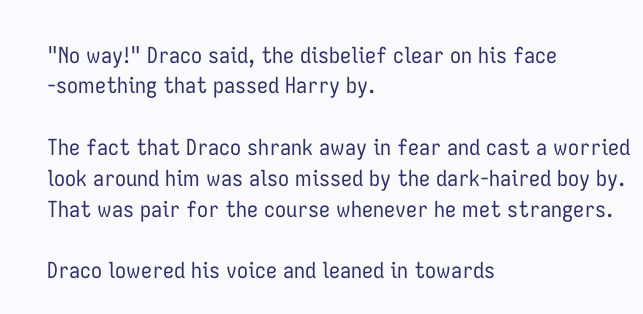"No way!" Draco said, the disbelief clear on his face -something that passed Harry by.

The fact that Draco shrank away in fear and cast a worried look around him was also missed by the dark-haired boy by. That was pair for the course whenever he met strangers.

Draco lowered his voice and leaned in towards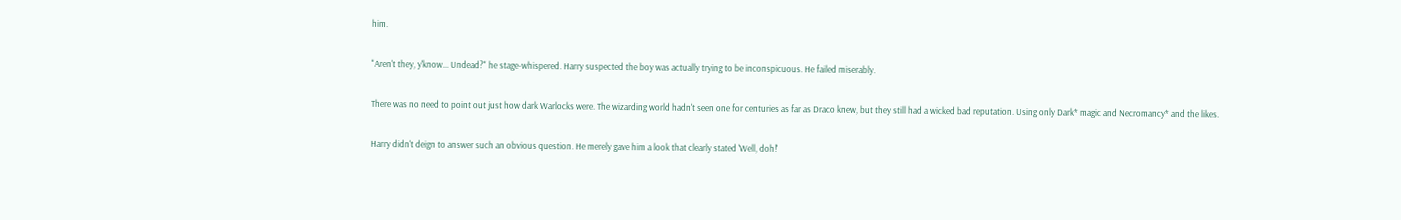him.

"Aren't they, y'know... Undead?" he stage-whispered. Harry suspected the boy was actually trying to be inconspicuous. He failed miserably.

There was no need to point out just how dark Warlocks were. The wizarding world hadn't seen one for centuries as far as Draco knew, but they still had a wicked bad reputation. Using only Dark* magic and Necromancy* and the likes.

Harry didn't deign to answer such an obvious question. He merely gave him a look that clearly stated 'Well, doh!'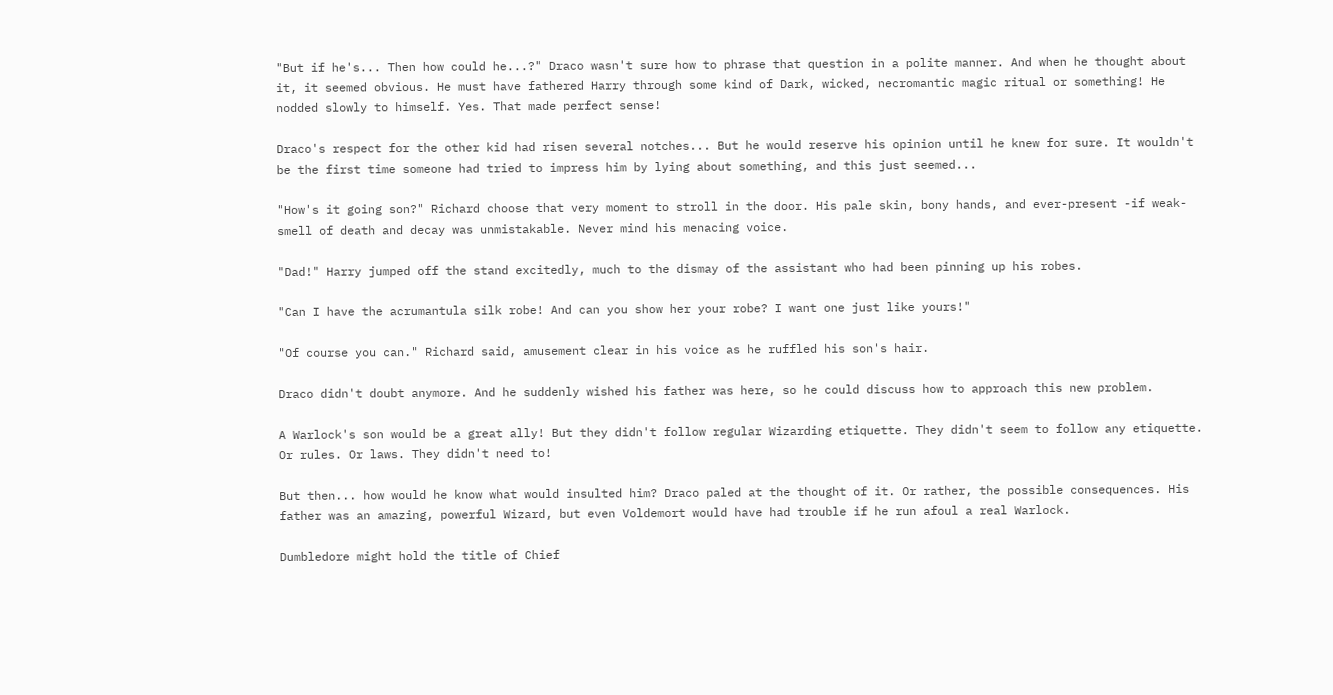"But if he's... Then how could he...?" Draco wasn't sure how to phrase that question in a polite manner. And when he thought about it, it seemed obvious. He must have fathered Harry through some kind of Dark, wicked, necromantic magic ritual or something! He nodded slowly to himself. Yes. That made perfect sense!

Draco's respect for the other kid had risen several notches... But he would reserve his opinion until he knew for sure. It wouldn't be the first time someone had tried to impress him by lying about something, and this just seemed...

"How's it going son?" Richard choose that very moment to stroll in the door. His pale skin, bony hands, and ever-present -if weak- smell of death and decay was unmistakable. Never mind his menacing voice.

"Dad!" Harry jumped off the stand excitedly, much to the dismay of the assistant who had been pinning up his robes.

"Can I have the acrumantula silk robe! And can you show her your robe? I want one just like yours!"

"Of course you can." Richard said, amusement clear in his voice as he ruffled his son's hair.

Draco didn't doubt anymore. And he suddenly wished his father was here, so he could discuss how to approach this new problem.

A Warlock's son would be a great ally! But they didn't follow regular Wizarding etiquette. They didn't seem to follow any etiquette. Or rules. Or laws. They didn't need to!

But then... how would he know what would insulted him? Draco paled at the thought of it. Or rather, the possible consequences. His father was an amazing, powerful Wizard, but even Voldemort would have had trouble if he run afoul a real Warlock.

Dumbledore might hold the title of Chief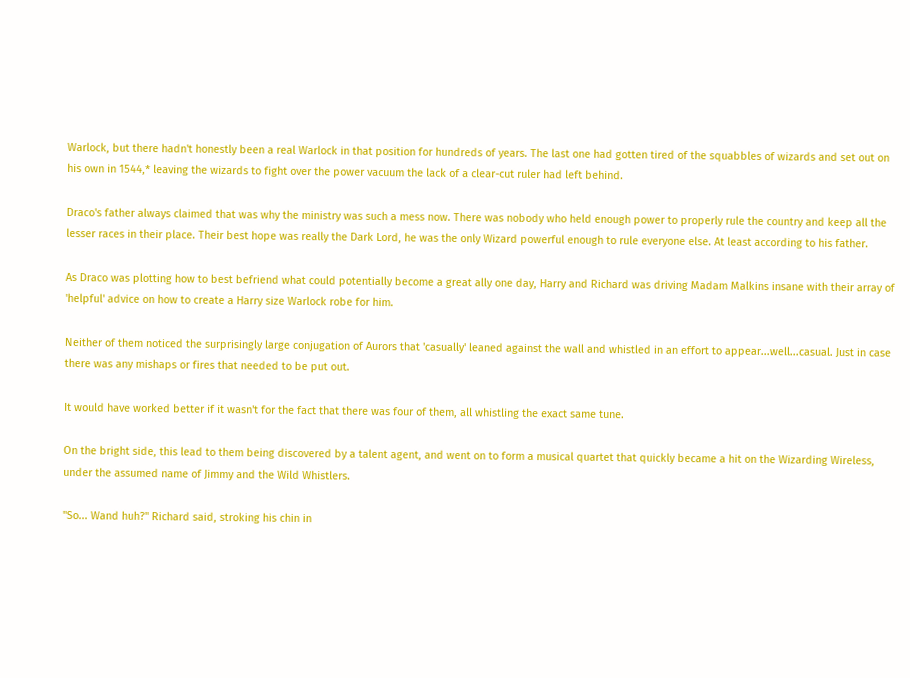Warlock, but there hadn't honestly been a real Warlock in that position for hundreds of years. The last one had gotten tired of the squabbles of wizards and set out on his own in 1544,* leaving the wizards to fight over the power vacuum the lack of a clear-cut ruler had left behind.

Draco's father always claimed that was why the ministry was such a mess now. There was nobody who held enough power to properly rule the country and keep all the lesser races in their place. Their best hope was really the Dark Lord, he was the only Wizard powerful enough to rule everyone else. At least according to his father.

As Draco was plotting how to best befriend what could potentially become a great ally one day, Harry and Richard was driving Madam Malkins insane with their array of 'helpful' advice on how to create a Harry size Warlock robe for him.

Neither of them noticed the surprisingly large conjugation of Aurors that 'casually' leaned against the wall and whistled in an effort to appear...well...casual. Just in case there was any mishaps or fires that needed to be put out.

It would have worked better if it wasn't for the fact that there was four of them, all whistling the exact same tune.

On the bright side, this lead to them being discovered by a talent agent, and went on to form a musical quartet that quickly became a hit on the Wizarding Wireless, under the assumed name of Jimmy and the Wild Whistlers.

"So... Wand huh?" Richard said, stroking his chin in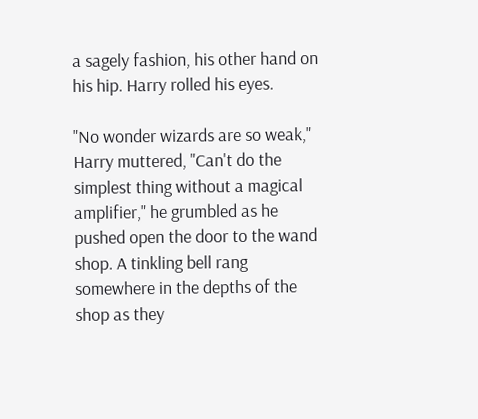a sagely fashion, his other hand on his hip. Harry rolled his eyes.

"No wonder wizards are so weak," Harry muttered, "Can't do the simplest thing without a magical amplifier," he grumbled as he pushed open the door to the wand shop. A tinkling bell rang somewhere in the depths of the shop as they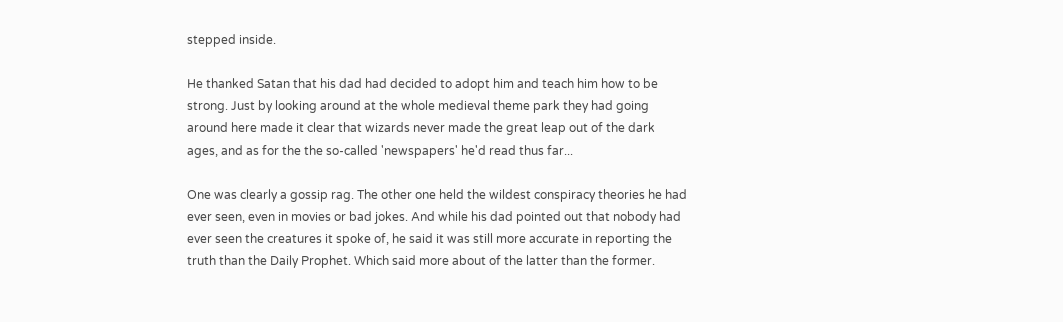stepped inside.

He thanked Satan that his dad had decided to adopt him and teach him how to be strong. Just by looking around at the whole medieval theme park they had going around here made it clear that wizards never made the great leap out of the dark ages, and as for the the so-called 'newspapers' he'd read thus far...

One was clearly a gossip rag. The other one held the wildest conspiracy theories he had ever seen, even in movies or bad jokes. And while his dad pointed out that nobody had ever seen the creatures it spoke of, he said it was still more accurate in reporting the truth than the Daily Prophet. Which said more about of the latter than the former.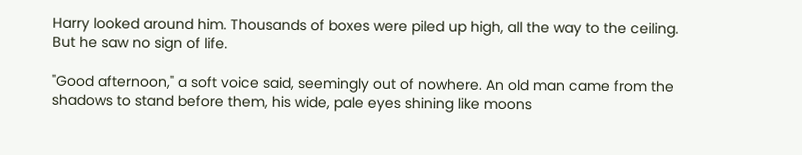Harry looked around him. Thousands of boxes were piled up high, all the way to the ceiling. But he saw no sign of life.

"Good afternoon," a soft voice said, seemingly out of nowhere. An old man came from the shadows to stand before them, his wide, pale eyes shining like moons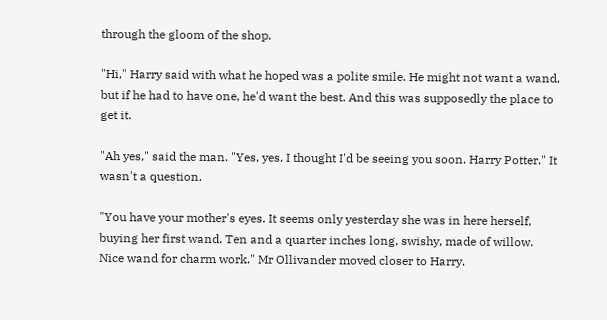through the gloom of the shop.

"Hi," Harry said with what he hoped was a polite smile. He might not want a wand, but if he had to have one, he'd want the best. And this was supposedly the place to get it.

"Ah yes," said the man. "Yes, yes. I thought I'd be seeing you soon. Harry Potter." It wasn't a question.

"You have your mother's eyes. It seems only yesterday she was in here herself, buying her first wand. Ten and a quarter inches long, swishy, made of willow. Nice wand for charm work." Mr Ollivander moved closer to Harry.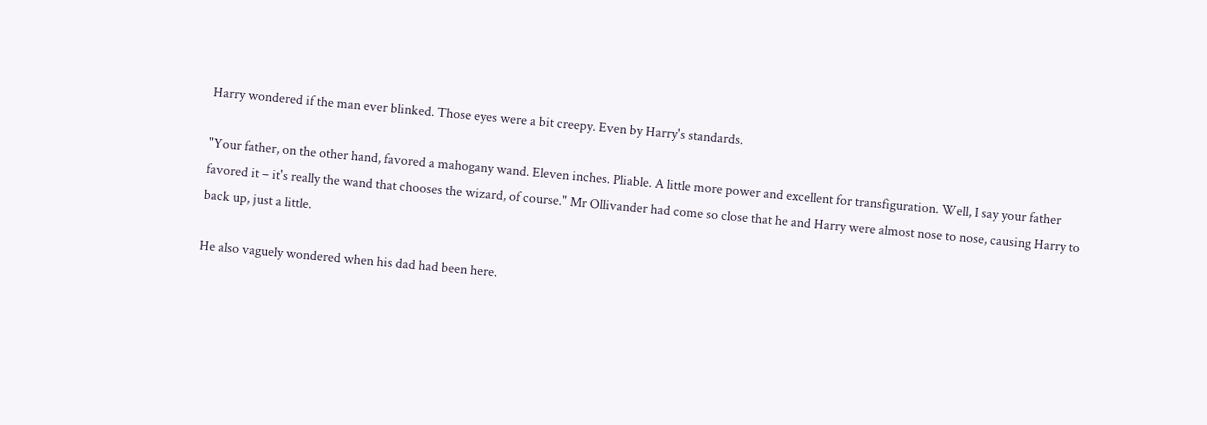Harry wondered if the man ever blinked. Those eyes were a bit creepy. Even by Harry's standards.

"Your father, on the other hand, favored a mahogany wand. Eleven inches. Pliable. A little more power and excellent for transfiguration. Well, I say your father favored it – it's really the wand that chooses the wizard, of course." Mr Ollivander had come so close that he and Harry were almost nose to nose, causing Harry to back up, just a little.

He also vaguely wondered when his dad had been here.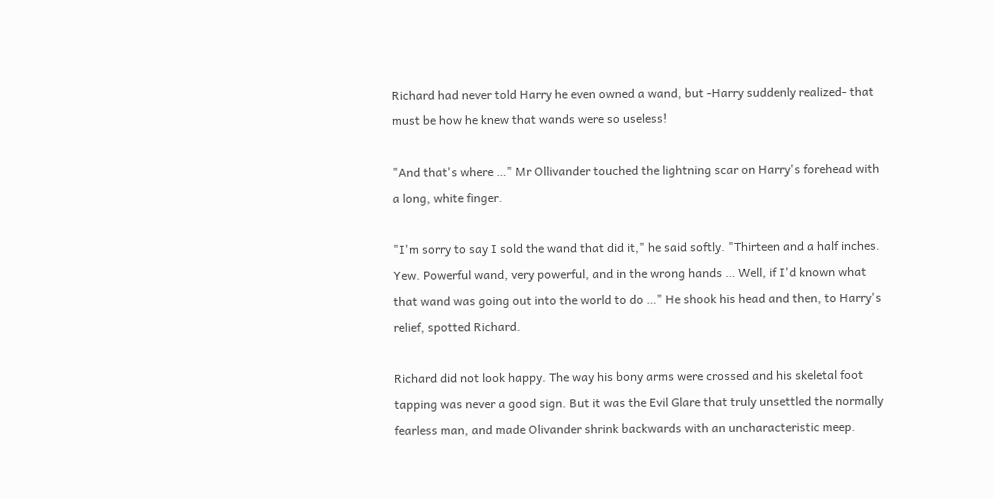Richard had never told Harry he even owned a wand, but -Harry suddenly realized- that must be how he knew that wands were so useless!

"And that's where …" Mr Ollivander touched the lightning scar on Harry's forehead with a long, white finger.

"I'm sorry to say I sold the wand that did it," he said softly. "Thirteen and a half inches. Yew. Powerful wand, very powerful, and in the wrong hands … Well, if I'd known what that wand was going out into the world to do …" He shook his head and then, to Harry's relief, spotted Richard.

Richard did not look happy. The way his bony arms were crossed and his skeletal foot tapping was never a good sign. But it was the Evil Glare that truly unsettled the normally fearless man, and made Olivander shrink backwards with an uncharacteristic meep.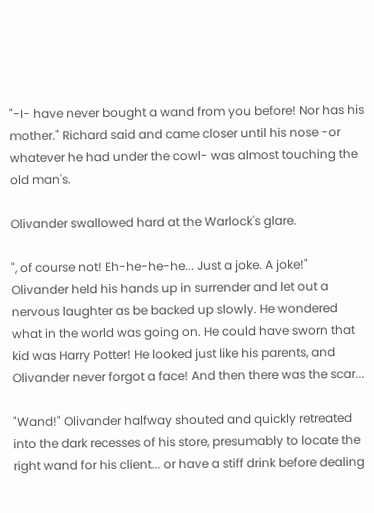"-I- have never bought a wand from you before! Nor has his mother." Richard said and came closer until his nose -or whatever he had under the cowl- was almost touching the old man's.

Olivander swallowed hard at the Warlock's glare.

", of course not! Eh-he-he-he... Just a joke. A joke!" Olivander held his hands up in surrender and let out a nervous laughter as be backed up slowly. He wondered what in the world was going on. He could have sworn that kid was Harry Potter! He looked just like his parents, and Olivander never forgot a face! And then there was the scar...

"Wand!" Olivander halfway shouted and quickly retreated into the dark recesses of his store, presumably to locate the right wand for his client... or have a stiff drink before dealing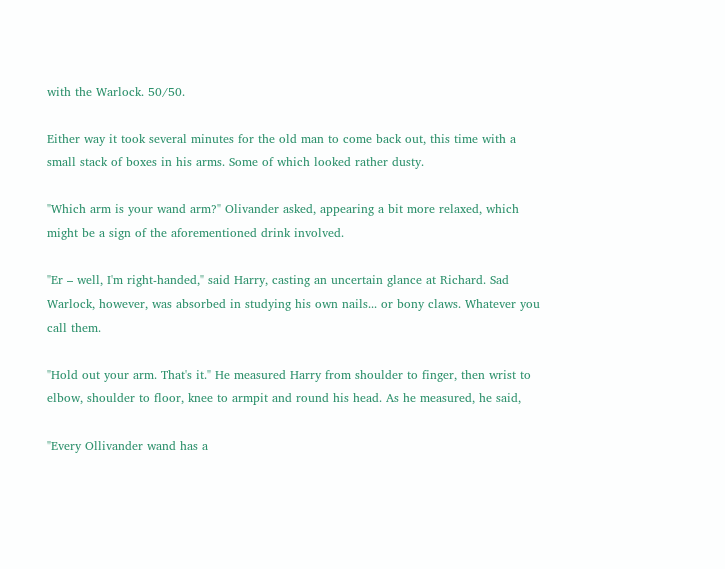with the Warlock. 50/50.

Either way it took several minutes for the old man to come back out, this time with a small stack of boxes in his arms. Some of which looked rather dusty.

"Which arm is your wand arm?" Olivander asked, appearing a bit more relaxed, which might be a sign of the aforementioned drink involved.

"Er – well, I'm right-handed," said Harry, casting an uncertain glance at Richard. Sad Warlock, however, was absorbed in studying his own nails... or bony claws. Whatever you call them.

"Hold out your arm. That's it." He measured Harry from shoulder to finger, then wrist to elbow, shoulder to floor, knee to armpit and round his head. As he measured, he said,

"Every Ollivander wand has a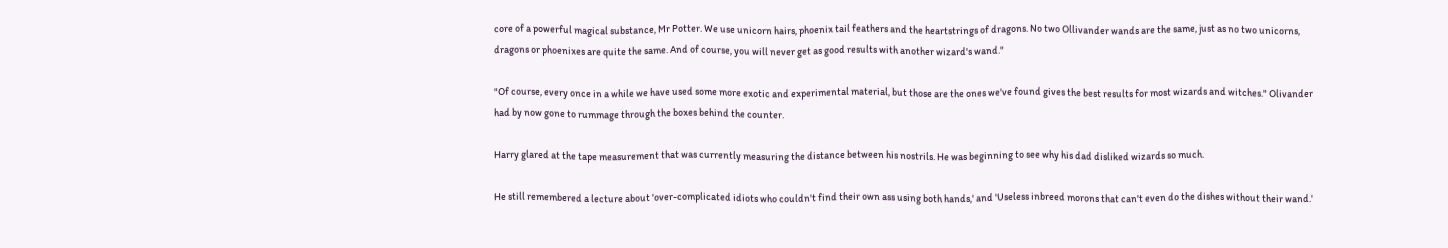core of a powerful magical substance, Mr Potter. We use unicorn hairs, phoenix tail feathers and the heartstrings of dragons. No two Ollivander wands are the same, just as no two unicorns, dragons or phoenixes are quite the same. And of course, you will never get as good results with another wizard's wand."

"Of course, every once in a while we have used some more exotic and experimental material, but those are the ones we've found gives the best results for most wizards and witches." Olivander had by now gone to rummage through the boxes behind the counter.

Harry glared at the tape measurement that was currently measuring the distance between his nostrils. He was beginning to see why his dad disliked wizards so much.

He still remembered a lecture about 'over-complicated idiots who couldn't find their own ass using both hands,' and 'Useless inbreed morons that can't even do the dishes without their wand.'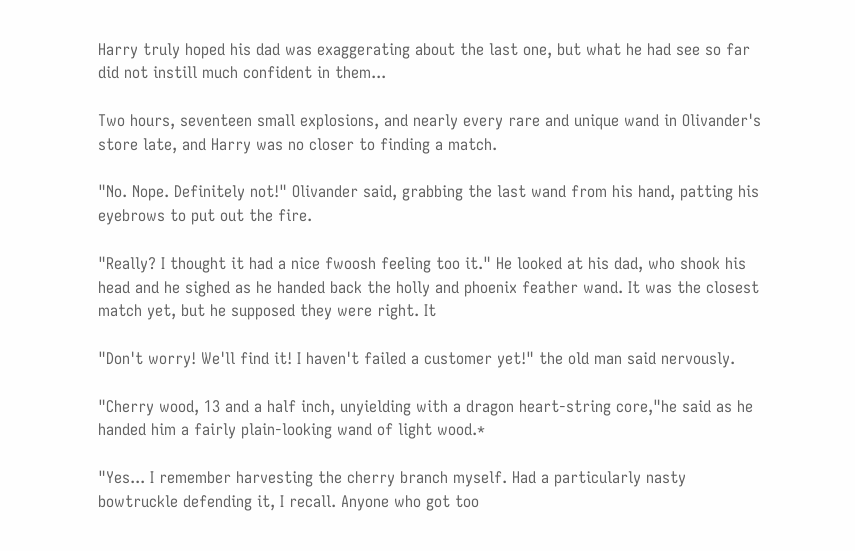Harry truly hoped his dad was exaggerating about the last one, but what he had see so far did not instill much confident in them...

Two hours, seventeen small explosions, and nearly every rare and unique wand in Olivander's store late, and Harry was no closer to finding a match.

"No. Nope. Definitely not!" Olivander said, grabbing the last wand from his hand, patting his eyebrows to put out the fire.

"Really? I thought it had a nice fwoosh feeling too it." He looked at his dad, who shook his head and he sighed as he handed back the holly and phoenix feather wand. It was the closest match yet, but he supposed they were right. It

"Don't worry! We'll find it! I haven't failed a customer yet!" the old man said nervously.

"Cherry wood, 13 and a half inch, unyielding with a dragon heart-string core,"he said as he handed him a fairly plain-looking wand of light wood.*

"Yes... I remember harvesting the cherry branch myself. Had a particularly nasty bowtruckle defending it, I recall. Anyone who got too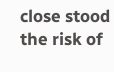close stood the risk of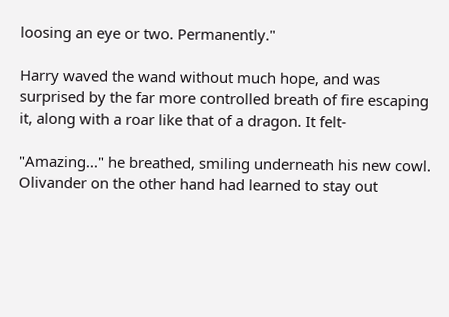loosing an eye or two. Permanently."

Harry waved the wand without much hope, and was surprised by the far more controlled breath of fire escaping it, along with a roar like that of a dragon. It felt-

"Amazing..." he breathed, smiling underneath his new cowl. Olivander on the other hand had learned to stay out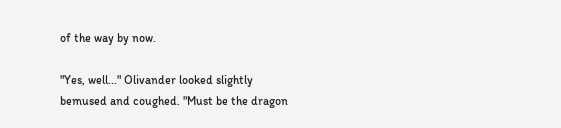of the way by now.

"Yes, well..." Olivander looked slightly bemused and coughed. "Must be the dragon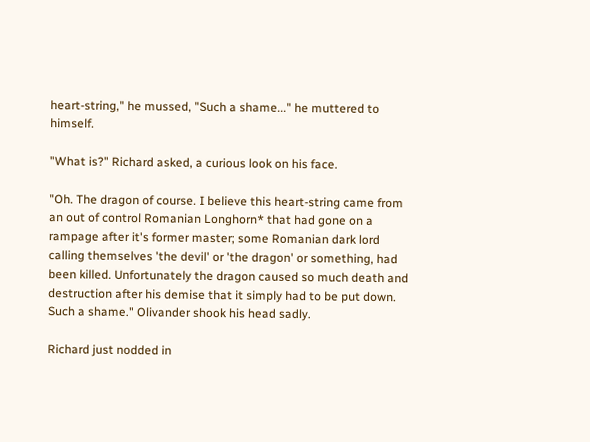heart-string," he mussed, "Such a shame..." he muttered to himself.

"What is?" Richard asked, a curious look on his face.

"Oh. The dragon of course. I believe this heart-string came from an out of control Romanian Longhorn* that had gone on a rampage after it's former master; some Romanian dark lord calling themselves 'the devil' or 'the dragon' or something, had been killed. Unfortunately the dragon caused so much death and destruction after his demise that it simply had to be put down. Such a shame." Olivander shook his head sadly.

Richard just nodded in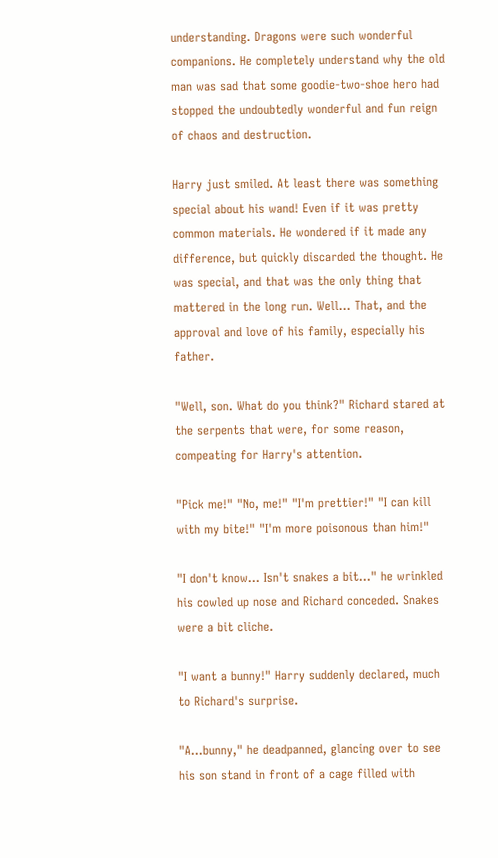understanding. Dragons were such wonderful companions. He completely understand why the old man was sad that some goodie-two-shoe hero had stopped the undoubtedly wonderful and fun reign of chaos and destruction.

Harry just smiled. At least there was something special about his wand! Even if it was pretty common materials. He wondered if it made any difference, but quickly discarded the thought. He was special, and that was the only thing that mattered in the long run. Well... That, and the approval and love of his family, especially his father.

"Well, son. What do you think?" Richard stared at the serpents that were, for some reason, compeating for Harry's attention.

"Pick me!" "No, me!" "I'm prettier!" "I can kill with my bite!" "I'm more poisonous than him!"

"I don't know... Isn't snakes a bit..." he wrinkled his cowled up nose and Richard conceded. Snakes were a bit cliche.

"I want a bunny!" Harry suddenly declared, much to Richard's surprise.

"A...bunny," he deadpanned, glancing over to see his son stand in front of a cage filled with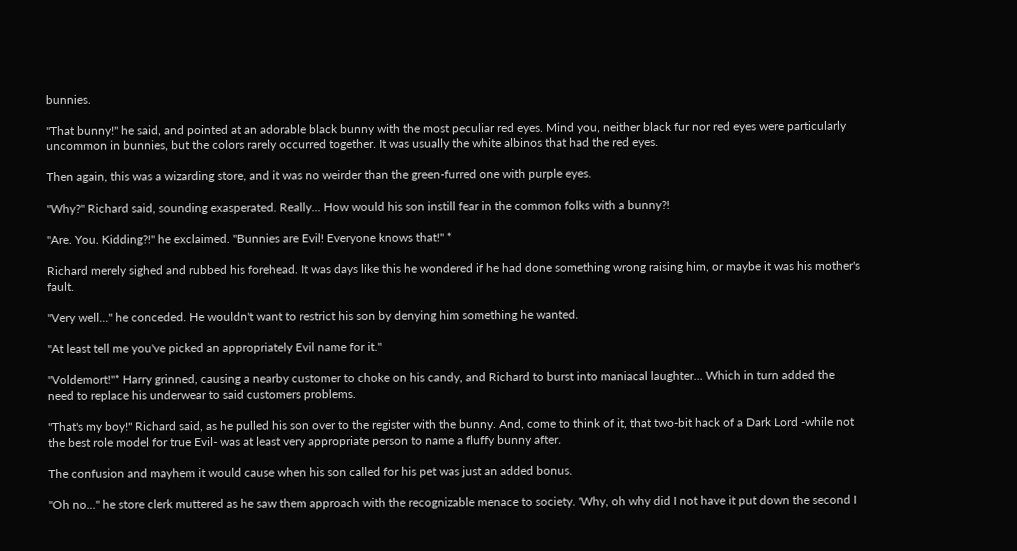bunnies.

"That bunny!" he said, and pointed at an adorable black bunny with the most peculiar red eyes. Mind you, neither black fur nor red eyes were particularly uncommon in bunnies, but the colors rarely occurred together. It was usually the white albinos that had the red eyes.

Then again, this was a wizarding store, and it was no weirder than the green-furred one with purple eyes.

"Why?" Richard said, sounding exasperated. Really... How would his son instill fear in the common folks with a bunny?!

"Are. You. Kidding?!" he exclaimed. "Bunnies are Evil! Everyone knows that!" *

Richard merely sighed and rubbed his forehead. It was days like this he wondered if he had done something wrong raising him, or maybe it was his mother's fault.

"Very well..." he conceded. He wouldn't want to restrict his son by denying him something he wanted.

"At least tell me you've picked an appropriately Evil name for it."

"Voldemort!"* Harry grinned, causing a nearby customer to choke on his candy, and Richard to burst into maniacal laughter... Which in turn added the need to replace his underwear to said customers problems.

"That's my boy!" Richard said, as he pulled his son over to the register with the bunny. And, come to think of it, that two-bit hack of a Dark Lord -while not the best role model for true Evil- was at least very appropriate person to name a fluffy bunny after.

The confusion and mayhem it would cause when his son called for his pet was just an added bonus.

"Oh no..." he store clerk muttered as he saw them approach with the recognizable menace to society. 'Why, oh why did I not have it put down the second I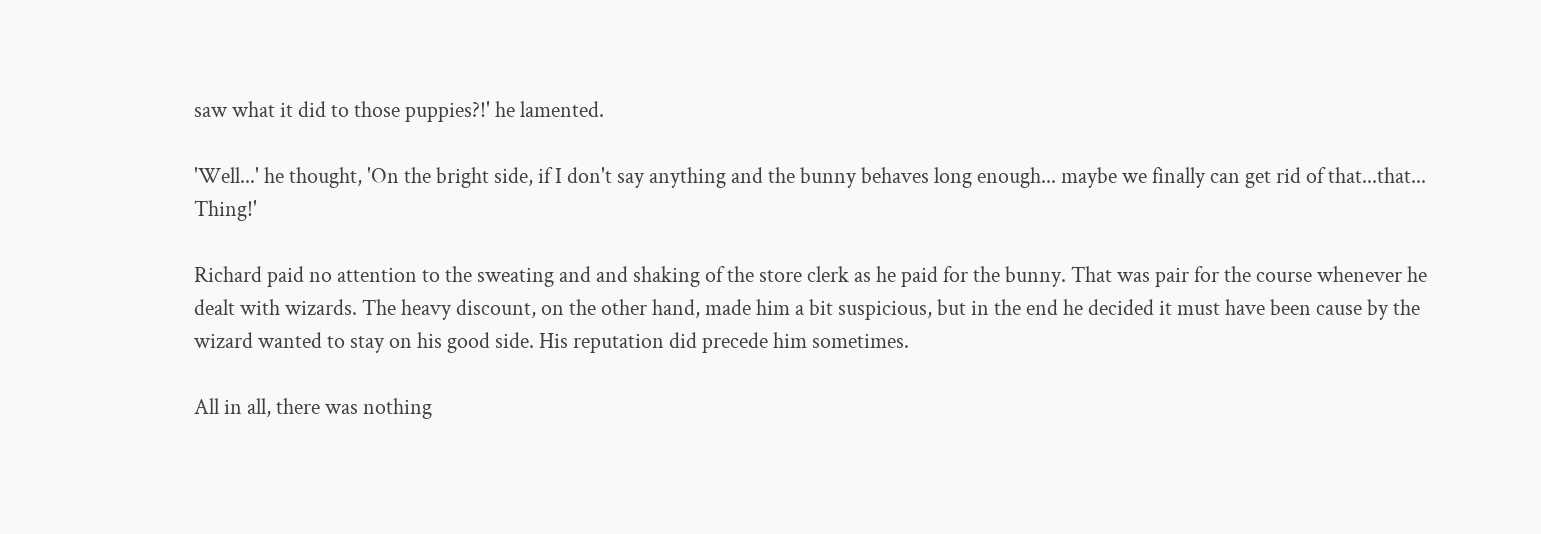saw what it did to those puppies?!' he lamented.

'Well...' he thought, 'On the bright side, if I don't say anything and the bunny behaves long enough... maybe we finally can get rid of that...that... Thing!'

Richard paid no attention to the sweating and and shaking of the store clerk as he paid for the bunny. That was pair for the course whenever he dealt with wizards. The heavy discount, on the other hand, made him a bit suspicious, but in the end he decided it must have been cause by the wizard wanted to stay on his good side. His reputation did precede him sometimes.

All in all, there was nothing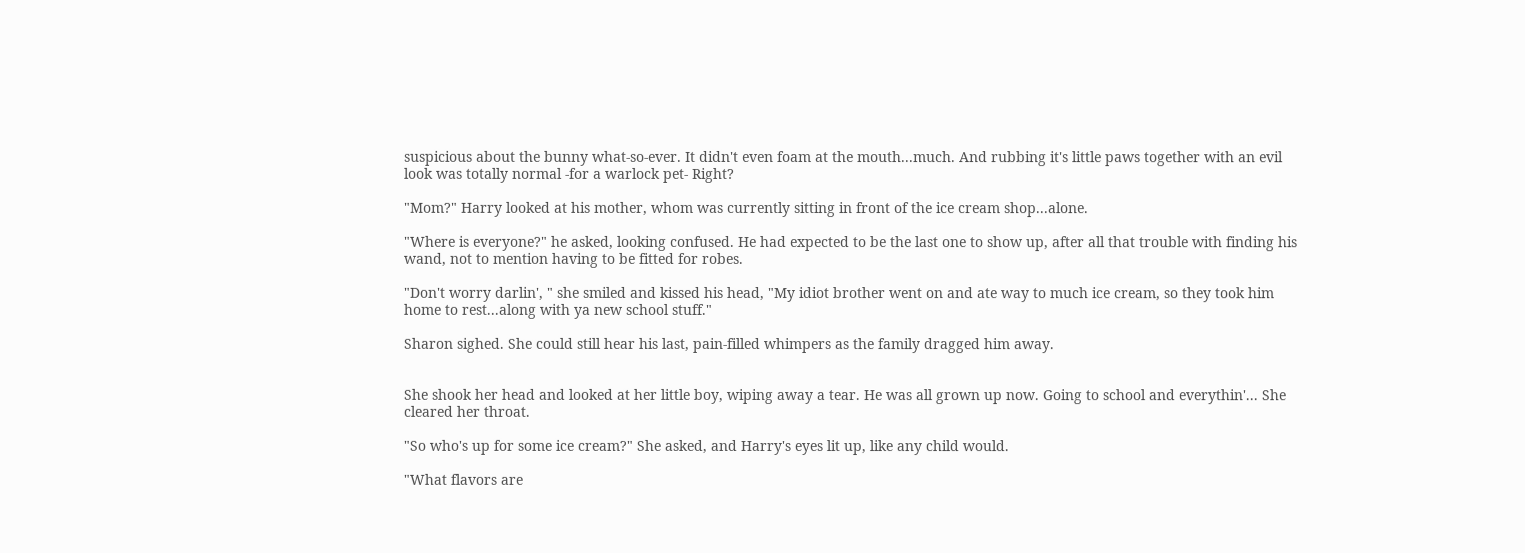suspicious about the bunny what-so-ever. It didn't even foam at the mouth...much. And rubbing it's little paws together with an evil look was totally normal -for a warlock pet- Right?

"Mom?" Harry looked at his mother, whom was currently sitting in front of the ice cream shop...alone.

"Where is everyone?" he asked, looking confused. He had expected to be the last one to show up, after all that trouble with finding his wand, not to mention having to be fitted for robes.

"Don't worry darlin', " she smiled and kissed his head, "My idiot brother went on and ate way to much ice cream, so they took him home to rest...along with ya new school stuff."

Sharon sighed. She could still hear his last, pain-filled whimpers as the family dragged him away.


She shook her head and looked at her little boy, wiping away a tear. He was all grown up now. Going to school and everythin'... She cleared her throat.

"So who's up for some ice cream?" She asked, and Harry's eyes lit up, like any child would.

"What flavors are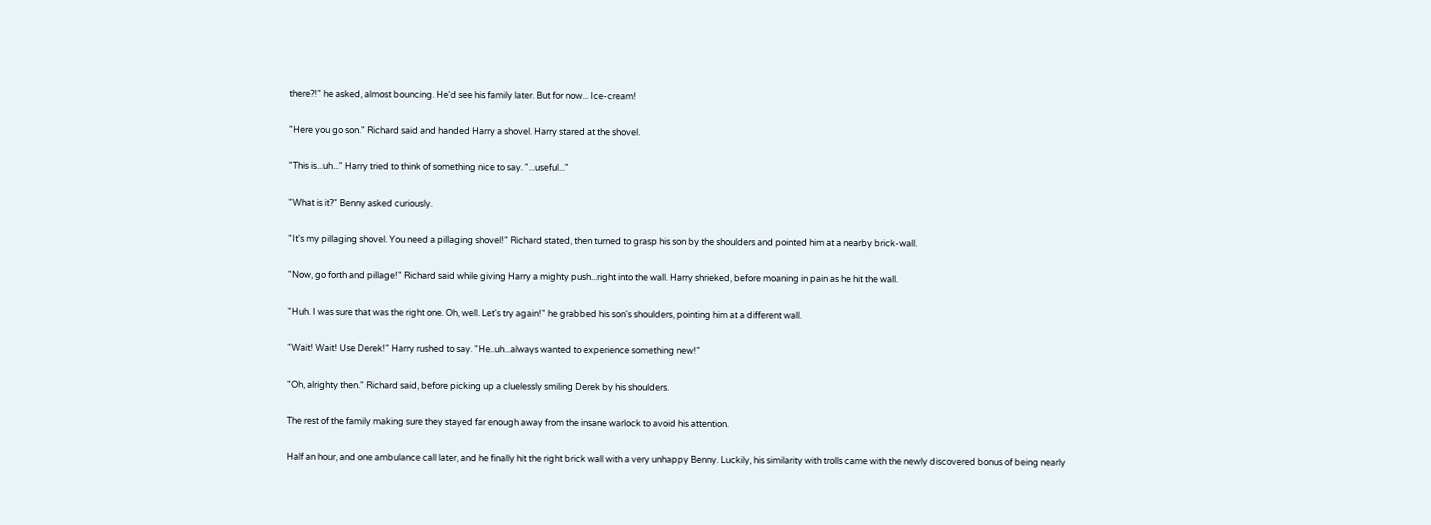there?!" he asked, almost bouncing. He'd see his family later. But for now... Ice-cream!

"Here you go son." Richard said and handed Harry a shovel. Harry stared at the shovel.

"This is...uh..." Harry tried to think of something nice to say. "...useful..."

"What is it?" Benny asked curiously.

"It's my pillaging shovel. You need a pillaging shovel!" Richard stated, then turned to grasp his son by the shoulders and pointed him at a nearby brick-wall.

"Now, go forth and pillage!" Richard said while giving Harry a mighty push...right into the wall. Harry shrieked, before moaning in pain as he hit the wall.

"Huh. I was sure that was the right one. Oh, well. Let's try again!" he grabbed his son's shoulders, pointing him at a different wall.

"Wait! Wait! Use Derek!" Harry rushed to say. "He..uh...always wanted to experience something new!"

"Oh, alrighty then." Richard said, before picking up a cluelessly smiling Derek by his shoulders.

The rest of the family making sure they stayed far enough away from the insane warlock to avoid his attention.

Half an hour, and one ambulance call later, and he finally hit the right brick wall with a very unhappy Benny. Luckily, his similarity with trolls came with the newly discovered bonus of being nearly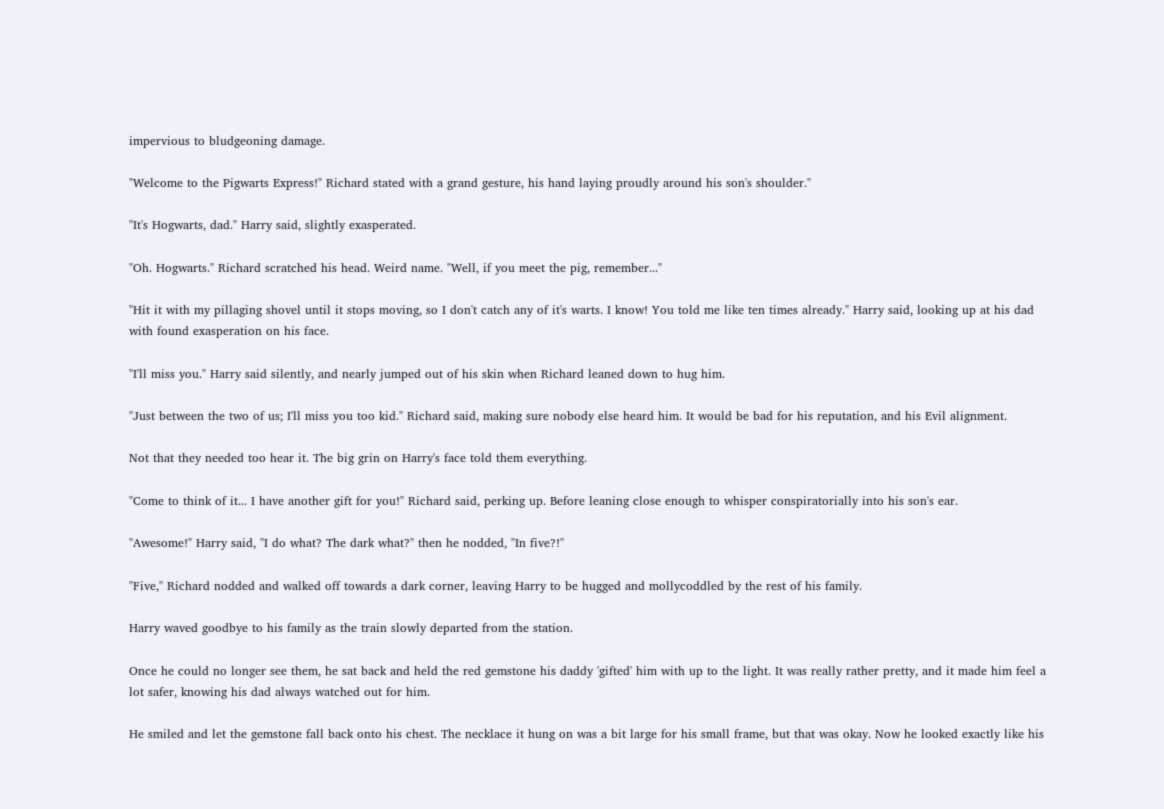impervious to bludgeoning damage.

"Welcome to the Pigwarts Express!" Richard stated with a grand gesture, his hand laying proudly around his son's shoulder."

"It's Hogwarts, dad." Harry said, slightly exasperated.

"Oh. Hogwarts." Richard scratched his head. Weird name. "Well, if you meet the pig, remember..."

"Hit it with my pillaging shovel until it stops moving, so I don't catch any of it's warts. I know! You told me like ten times already." Harry said, looking up at his dad with found exasperation on his face.

"I'll miss you." Harry said silently, and nearly jumped out of his skin when Richard leaned down to hug him.

"Just between the two of us; I'll miss you too kid." Richard said, making sure nobody else heard him. It would be bad for his reputation, and his Evil alignment.

Not that they needed too hear it. The big grin on Harry's face told them everything.

"Come to think of it... I have another gift for you!" Richard said, perking up. Before leaning close enough to whisper conspiratorially into his son's ear.

"Awesome!" Harry said, "I do what? The dark what?" then he nodded, "In five?!"

"Five," Richard nodded and walked off towards a dark corner, leaving Harry to be hugged and mollycoddled by the rest of his family.

Harry waved goodbye to his family as the train slowly departed from the station.

Once he could no longer see them, he sat back and held the red gemstone his daddy 'gifted' him with up to the light. It was really rather pretty, and it made him feel a lot safer, knowing his dad always watched out for him.

He smiled and let the gemstone fall back onto his chest. The necklace it hung on was a bit large for his small frame, but that was okay. Now he looked exactly like his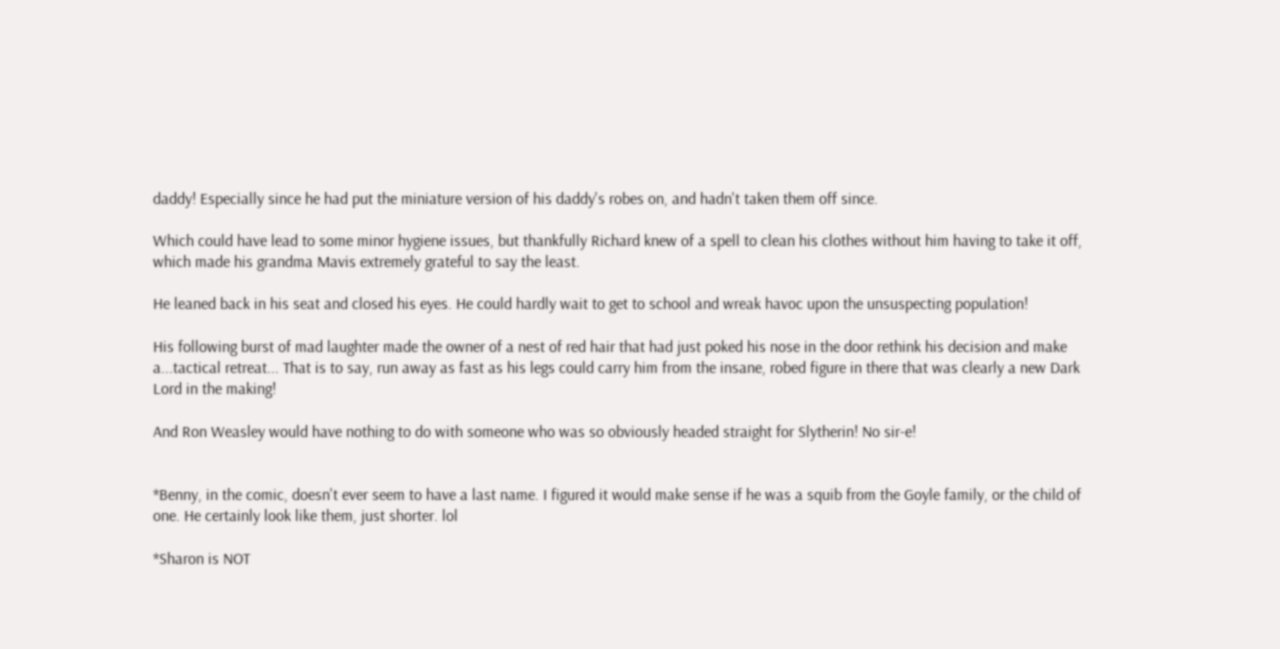daddy! Especially since he had put the miniature version of his daddy's robes on, and hadn't taken them off since.

Which could have lead to some minor hygiene issues, but thankfully Richard knew of a spell to clean his clothes without him having to take it off, which made his grandma Mavis extremely grateful to say the least.

He leaned back in his seat and closed his eyes. He could hardly wait to get to school and wreak havoc upon the unsuspecting population!

His following burst of mad laughter made the owner of a nest of red hair that had just poked his nose in the door rethink his decision and make a...tactical retreat... That is to say, run away as fast as his legs could carry him from the insane, robed figure in there that was clearly a new Dark Lord in the making!

And Ron Weasley would have nothing to do with someone who was so obviously headed straight for Slytherin! No sir-e!


*Benny, in the comic, doesn't ever seem to have a last name. I figured it would make sense if he was a squib from the Goyle family, or the child of one. He certainly look like them, just shorter. lol

*Sharon is NOT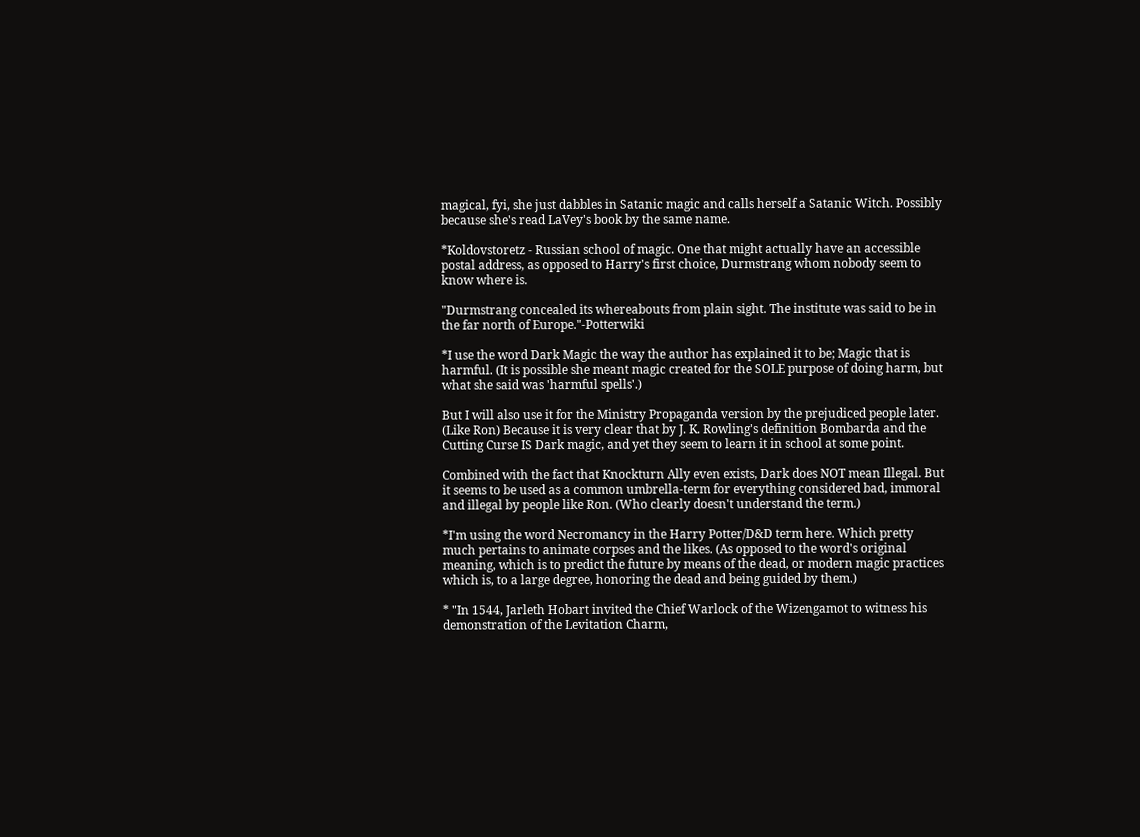magical, fyi, she just dabbles in Satanic magic and calls herself a Satanic Witch. Possibly because she's read LaVey's book by the same name.

*Koldovstoretz - Russian school of magic. One that might actually have an accessible postal address, as opposed to Harry's first choice, Durmstrang whom nobody seem to know where is.

"Durmstrang concealed its whereabouts from plain sight. The institute was said to be in the far north of Europe."-Potterwiki

*I use the word Dark Magic the way the author has explained it to be; Magic that is harmful. (It is possible she meant magic created for the SOLE purpose of doing harm, but what she said was 'harmful spells'.)

But I will also use it for the Ministry Propaganda version by the prejudiced people later. (Like Ron) Because it is very clear that by J. K. Rowling's definition Bombarda and the Cutting Curse IS Dark magic, and yet they seem to learn it in school at some point.

Combined with the fact that Knockturn Ally even exists, Dark does NOT mean Illegal. But it seems to be used as a common umbrella-term for everything considered bad, immoral and illegal by people like Ron. (Who clearly doesn't understand the term.)

*I'm using the word Necromancy in the Harry Potter/D&D term here. Which pretty much pertains to animate corpses and the likes. (As opposed to the word's original meaning, which is to predict the future by means of the dead, or modern magic practices which is, to a large degree, honoring the dead and being guided by them.)

* "In 1544, Jarleth Hobart invited the Chief Warlock of the Wizengamot to witness his demonstration of the Levitation Charm,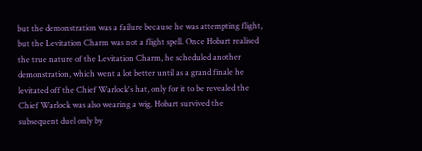but the demonstration was a failure because he was attempting flight, but the Levitation Charm was not a flight spell. Once Hobart realised the true nature of the Levitation Charm, he scheduled another demonstration, which went a lot better until as a grand finale he levitated off the Chief Warlock's hat, only for it to be revealed the Chief Warlock was also wearing a wig. Hobart survived the subsequent duel only by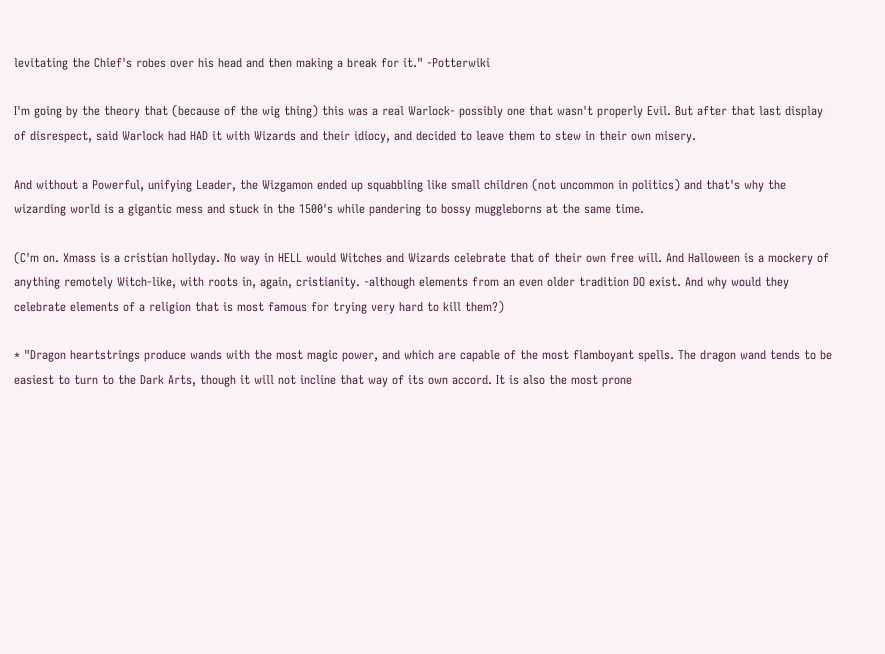levitating the Chief's robes over his head and then making a break for it." -Potterwiki

I'm going by the theory that (because of the wig thing) this was a real Warlock- possibly one that wasn't properly Evil. But after that last display of disrespect, said Warlock had HAD it with Wizards and their idiocy, and decided to leave them to stew in their own misery.

And without a Powerful, unifying Leader, the Wizgamon ended up squabbling like small children (not uncommon in politics) and that's why the wizarding world is a gigantic mess and stuck in the 1500's while pandering to bossy muggleborns at the same time.

(C'm on. Xmass is a cristian hollyday. No way in HELL would Witches and Wizards celebrate that of their own free will. And Halloween is a mockery of anything remotely Witch-like, with roots in, again, cristianity. -although elements from an even older tradition DO exist. And why would they celebrate elements of a religion that is most famous for trying very hard to kill them?)

* "Dragon heartstrings produce wands with the most magic power, and which are capable of the most flamboyant spells. The dragon wand tends to be easiest to turn to the Dark Arts, though it will not incline that way of its own accord. It is also the most prone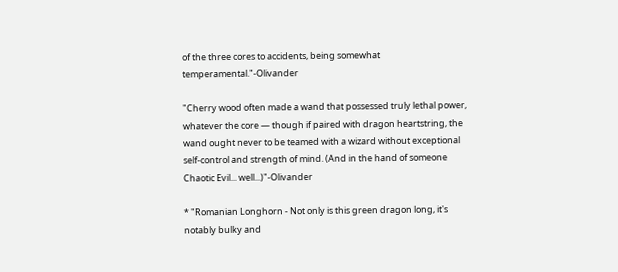of the three cores to accidents, being somewhat temperamental."-Olivander

"Cherry wood often made a wand that possessed truly lethal power, whatever the core — though if paired with dragon heartstring, the wand ought never to be teamed with a wizard without exceptional self-control and strength of mind. (And in the hand of someone Chaotic Evil... well...)"-Olivander

* "Romanian Longhorn - Not only is this green dragon long, it's notably bulky and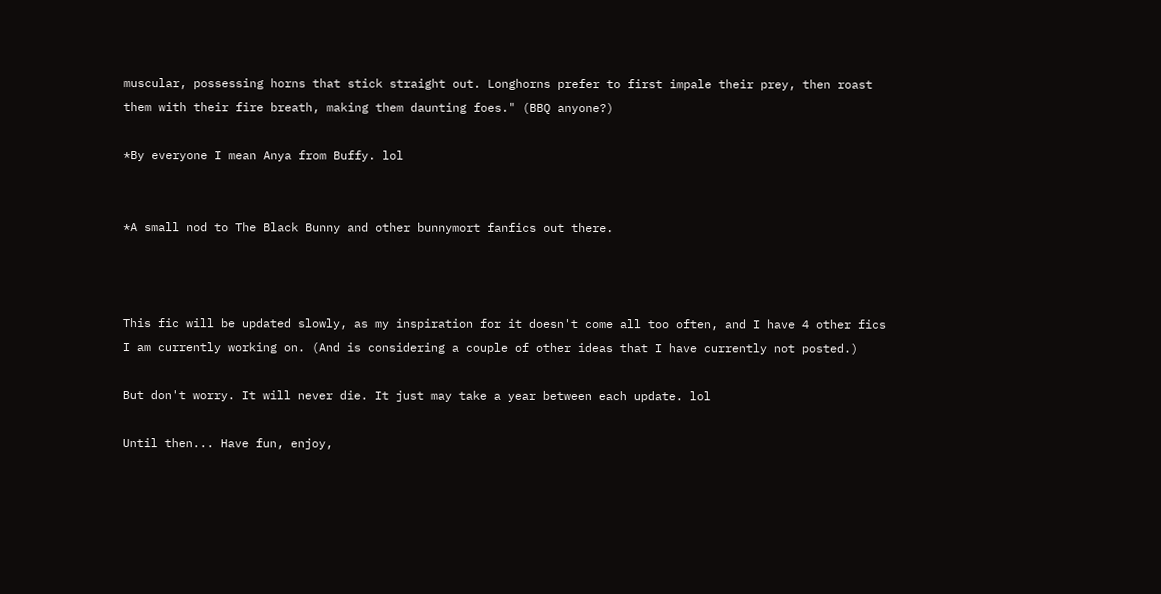muscular, possessing horns that stick straight out. Longhorns prefer to first impale their prey, then roast them with their fire breath, making them daunting foes." (BBQ anyone?)

*By everyone I mean Anya from Buffy. lol


*A small nod to The Black Bunny and other bunnymort fanfics out there.



This fic will be updated slowly, as my inspiration for it doesn't come all too often, and I have 4 other fics I am currently working on. (And is considering a couple of other ideas that I have currently not posted.)

But don't worry. It will never die. It just may take a year between each update. lol

Until then... Have fun, enjoy,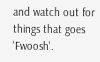and watch out for things that goes 'Fwoosh'.